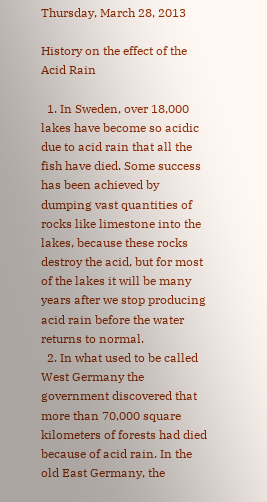Thursday, March 28, 2013

History on the effect of the Acid Rain

  1. In Sweden, over 18,000 lakes have become so acidic due to acid rain that all the fish have died. Some success has been achieved by dumping vast quantities of rocks like limestone into the lakes, because these rocks destroy the acid, but for most of the lakes it will be many years after we stop producing acid rain before the water returns to normal.
  2. In what used to be called West Germany the government discovered that more than 70,000 square kilometers of forests had died because of acid rain. In the old East Germany, the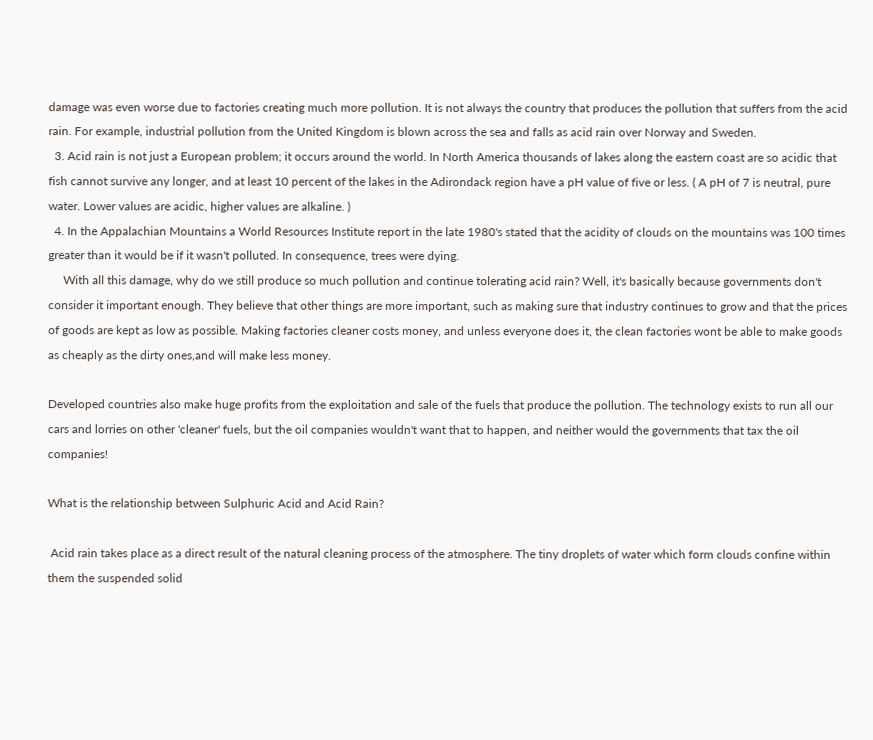damage was even worse due to factories creating much more pollution. It is not always the country that produces the pollution that suffers from the acid rain. For example, industrial pollution from the United Kingdom is blown across the sea and falls as acid rain over Norway and Sweden.
  3. Acid rain is not just a European problem; it occurs around the world. In North America thousands of lakes along the eastern coast are so acidic that fish cannot survive any longer, and at least 10 percent of the lakes in the Adirondack region have a pH value of five or less. ( A pH of 7 is neutral, pure water. Lower values are acidic, higher values are alkaline. )
  4. In the Appalachian Mountains a World Resources Institute report in the late 1980's stated that the acidity of clouds on the mountains was 100 times greater than it would be if it wasn't polluted. In consequence, trees were dying.
     With all this damage, why do we still produce so much pollution and continue tolerating acid rain? Well, it's basically because governments don't consider it important enough. They believe that other things are more important, such as making sure that industry continues to grow and that the prices of goods are kept as low as possible. Making factories cleaner costs money, and unless everyone does it, the clean factories wont be able to make goods as cheaply as the dirty ones,and will make less money.

Developed countries also make huge profits from the exploitation and sale of the fuels that produce the pollution. The technology exists to run all our cars and lorries on other 'cleaner' fuels, but the oil companies wouldn't want that to happen, and neither would the governments that tax the oil companies!

What is the relationship between Sulphuric Acid and Acid Rain?

 Acid rain takes place as a direct result of the natural cleaning process of the atmosphere. The tiny droplets of water which form clouds confine within them the suspended solid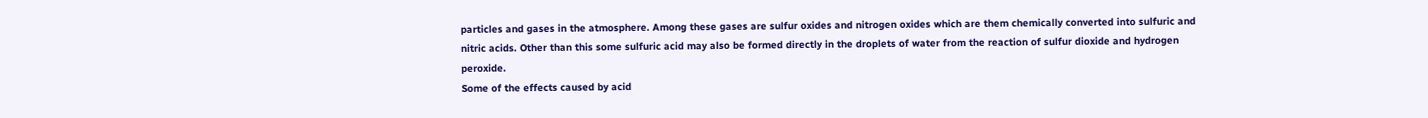particles and gases in the atmosphere. Among these gases are sulfur oxides and nitrogen oxides which are them chemically converted into sulfuric and nitric acids. Other than this some sulfuric acid may also be formed directly in the droplets of water from the reaction of sulfur dioxide and hydrogen peroxide.
Some of the effects caused by acid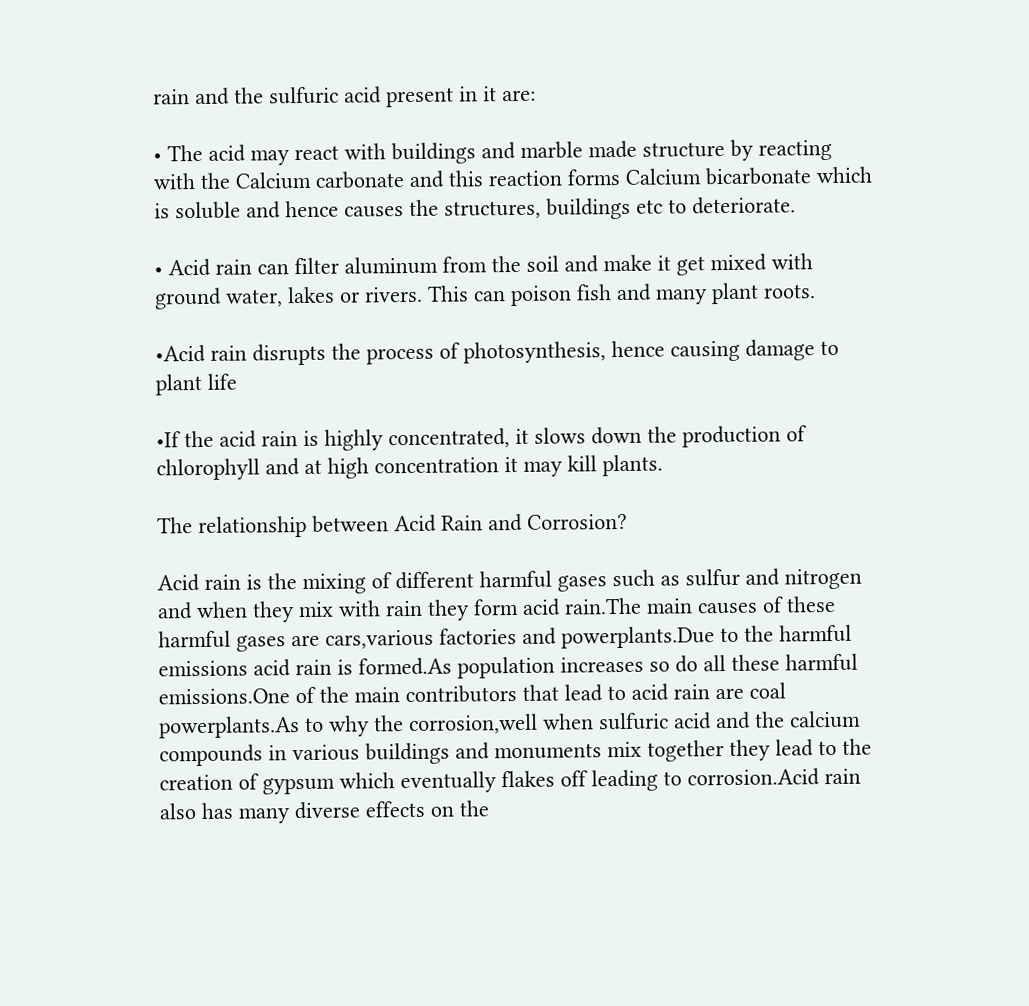rain and the sulfuric acid present in it are:

• The acid may react with buildings and marble made structure by reacting with the Calcium carbonate and this reaction forms Calcium bicarbonate which is soluble and hence causes the structures, buildings etc to deteriorate.

• Acid rain can filter aluminum from the soil and make it get mixed with ground water, lakes or rivers. This can poison fish and many plant roots.

•Acid rain disrupts the process of photosynthesis, hence causing damage to plant life

•If the acid rain is highly concentrated, it slows down the production of chlorophyll and at high concentration it may kill plants.

The relationship between Acid Rain and Corrosion?

Acid rain is the mixing of different harmful gases such as sulfur and nitrogen and when they mix with rain they form acid rain.The main causes of these harmful gases are cars,various factories and powerplants.Due to the harmful emissions acid rain is formed.As population increases so do all these harmful emissions.One of the main contributors that lead to acid rain are coal powerplants.As to why the corrosion,well when sulfuric acid and the calcium compounds in various buildings and monuments mix together they lead to the creation of gypsum which eventually flakes off leading to corrosion.Acid rain also has many diverse effects on the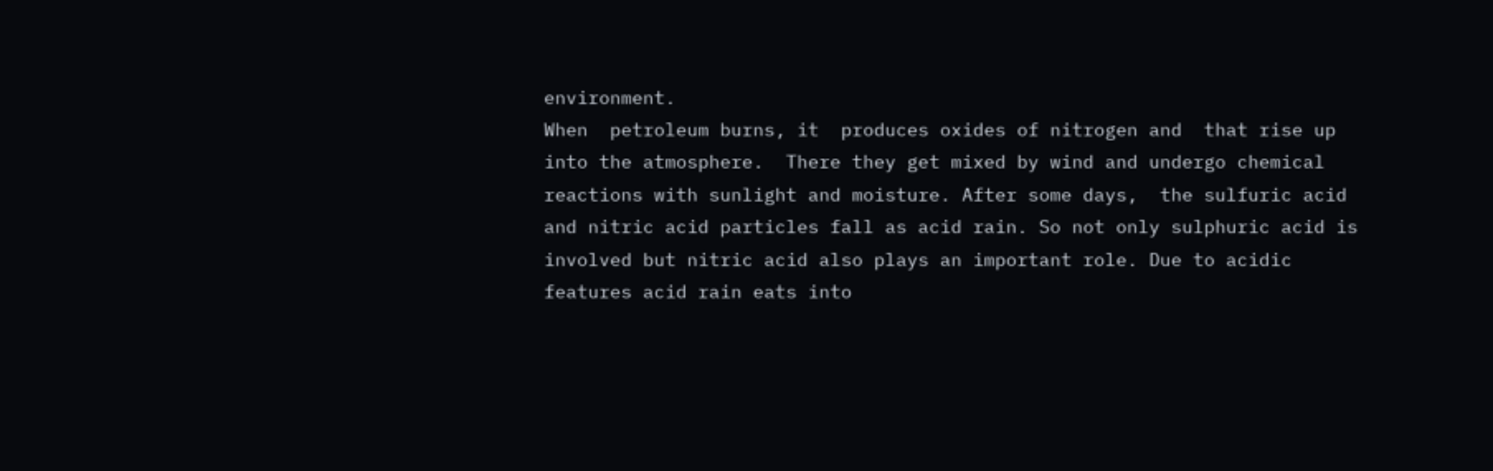environment.
When  petroleum burns, it  produces oxides of nitrogen and  that rise up into the atmosphere.  There they get mixed by wind and undergo chemical reactions with sunlight and moisture. After some days,  the sulfuric acid and nitric acid particles fall as acid rain. So not only sulphuric acid is involved but nitric acid also plays an important role. Due to acidic features acid rain eats into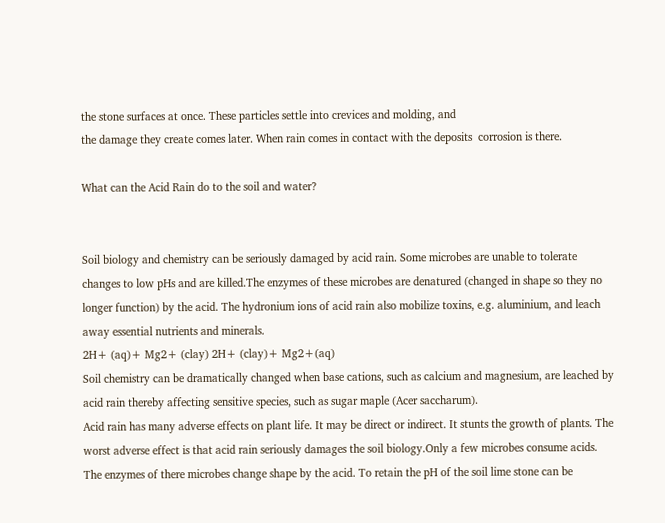the stone surfaces at once. These particles settle into crevices and molding, and
the damage they create comes later. When rain comes in contact with the deposits  corrosion is there.

What can the Acid Rain do to the soil and water?


Soil biology and chemistry can be seriously damaged by acid rain. Some microbes are unable to tolerate changes to low pHs and are killed.The enzymes of these microbes are denatured (changed in shape so they no longer function) by the acid. The hydronium ions of acid rain also mobilize toxins, e.g. aluminium, and leach away essential nutrients and minerals.
2H+ (aq)+ Mg2+ (clay) 2H+ (clay)+ Mg2+(aq)
Soil chemistry can be dramatically changed when base cations, such as calcium and magnesium, are leached by acid rain thereby affecting sensitive species, such as sugar maple (Acer saccharum).
Acid rain has many adverse effects on plant life. It may be direct or indirect. It stunts the growth of plants. The worst adverse effect is that acid rain seriously damages the soil biology.Only a few microbes consume acids. The enzymes of there microbes change shape by the acid. To retain the pH of the soil lime stone can be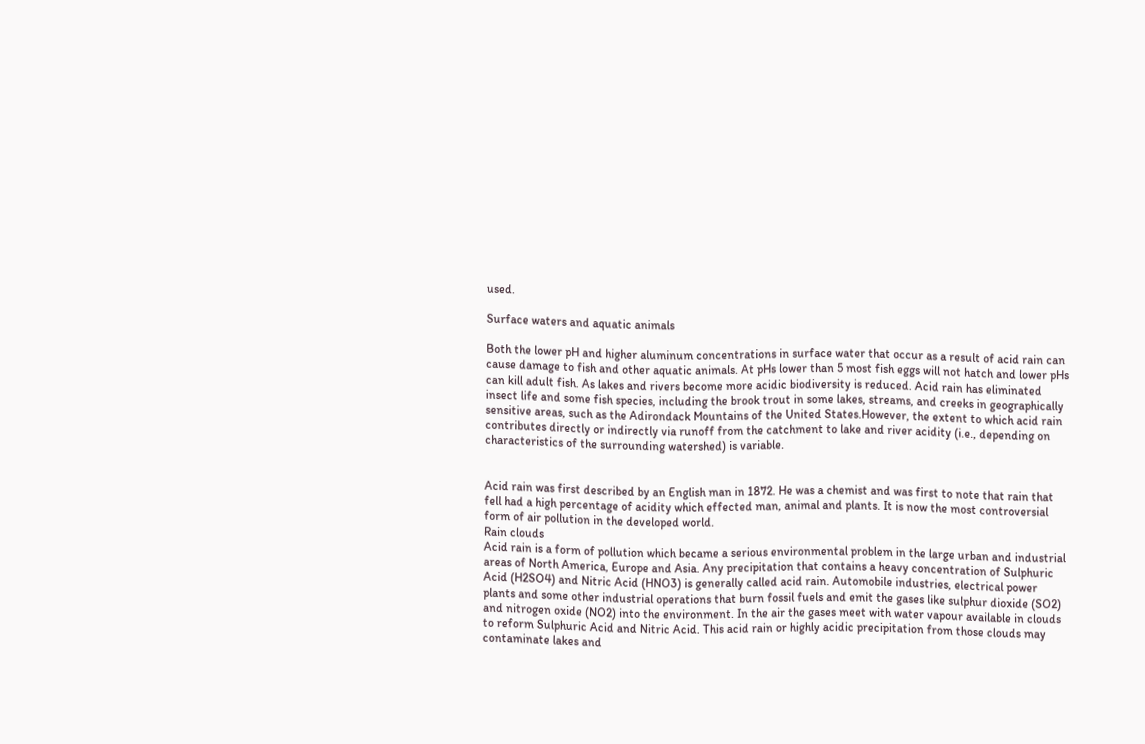used.

Surface waters and aquatic animals

Both the lower pH and higher aluminum concentrations in surface water that occur as a result of acid rain can cause damage to fish and other aquatic animals. At pHs lower than 5 most fish eggs will not hatch and lower pHs can kill adult fish. As lakes and rivers become more acidic biodiversity is reduced. Acid rain has eliminated insect life and some fish species, including the brook trout in some lakes, streams, and creeks in geographically sensitive areas, such as the Adirondack Mountains of the United States.However, the extent to which acid rain contributes directly or indirectly via runoff from the catchment to lake and river acidity (i.e., depending on characteristics of the surrounding watershed) is variable.


Acid rain was first described by an English man in 1872. He was a chemist and was first to note that rain that fell had a high percentage of acidity which effected man, animal and plants. It is now the most controversial form of air pollution in the developed world.
Rain clouds
Acid rain is a form of pollution which became a serious environmental problem in the large urban and industrial areas of North America, Europe and Asia. Any precipitation that contains a heavy concentration of Sulphuric Acid (H2SO4) and Nitric Acid (HNO3) is generally called acid rain. Automobile industries, electrical power plants and some other industrial operations that burn fossil fuels and emit the gases like sulphur dioxide (SO2) and nitrogen oxide (NO2) into the environment. In the air the gases meet with water vapour available in clouds to reform Sulphuric Acid and Nitric Acid. This acid rain or highly acidic precipitation from those clouds may contaminate lakes and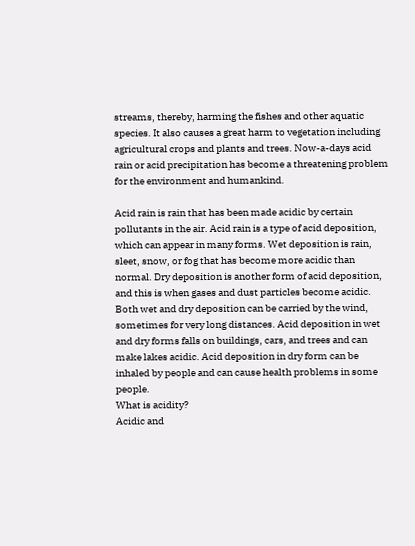streams, thereby, harming the fishes and other aquatic species. It also causes a great harm to vegetation including agricultural crops and plants and trees. Now-a-days acid rain or acid precipitation has become a threatening problem for the environment and humankind.

Acid rain is rain that has been made acidic by certain pollutants in the air. Acid rain is a type of acid deposition, which can appear in many forms. Wet deposition is rain, sleet, snow, or fog that has become more acidic than normal. Dry deposition is another form of acid deposition, and this is when gases and dust particles become acidic. Both wet and dry deposition can be carried by the wind, sometimes for very long distances. Acid deposition in wet and dry forms falls on buildings, cars, and trees and can make lakes acidic. Acid deposition in dry form can be inhaled by people and can cause health problems in some people.
What is acidity?
Acidic and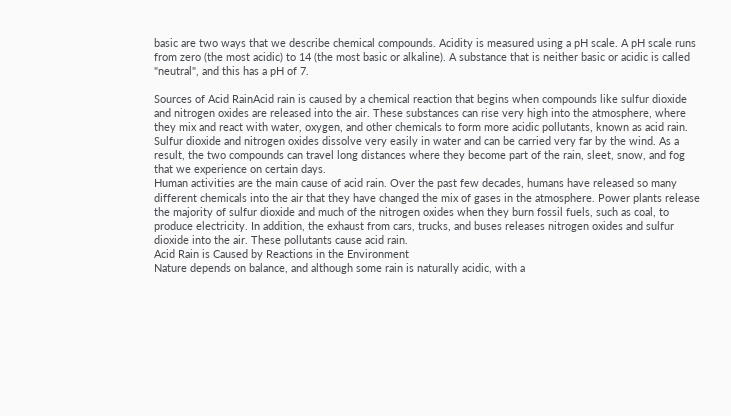basic are two ways that we describe chemical compounds. Acidity is measured using a pH scale. A pH scale runs from zero (the most acidic) to 14 (the most basic or alkaline). A substance that is neither basic or acidic is called "neutral", and this has a pH of 7.

Sources of Acid RainAcid rain is caused by a chemical reaction that begins when compounds like sulfur dioxide and nitrogen oxides are released into the air. These substances can rise very high into the atmosphere, where they mix and react with water, oxygen, and other chemicals to form more acidic pollutants, known as acid rain. Sulfur dioxide and nitrogen oxides dissolve very easily in water and can be carried very far by the wind. As a result, the two compounds can travel long distances where they become part of the rain, sleet, snow, and fog that we experience on certain days.
Human activities are the main cause of acid rain. Over the past few decades, humans have released so many different chemicals into the air that they have changed the mix of gases in the atmosphere. Power plants release the majority of sulfur dioxide and much of the nitrogen oxides when they burn fossil fuels, such as coal, to produce electricity. In addition, the exhaust from cars, trucks, and buses releases nitrogen oxides and sulfur dioxide into the air. These pollutants cause acid rain.
Acid Rain is Caused by Reactions in the Environment
Nature depends on balance, and although some rain is naturally acidic, with a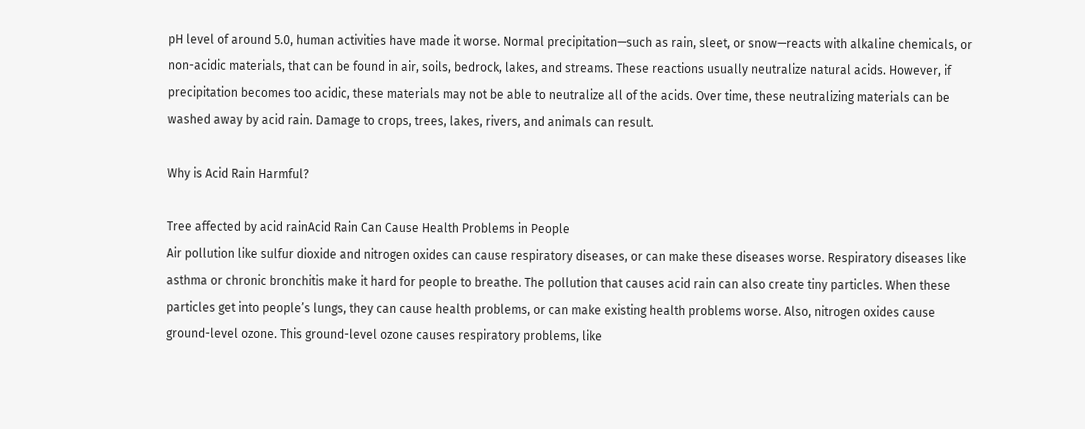pH level of around 5.0, human activities have made it worse. Normal precipitation—such as rain, sleet, or snow—reacts with alkaline chemicals, or non-acidic materials, that can be found in air, soils, bedrock, lakes, and streams. These reactions usually neutralize natural acids. However, if precipitation becomes too acidic, these materials may not be able to neutralize all of the acids. Over time, these neutralizing materials can be washed away by acid rain. Damage to crops, trees, lakes, rivers, and animals can result.

Why is Acid Rain Harmful?

Tree affected by acid rainAcid Rain Can Cause Health Problems in People
Air pollution like sulfur dioxide and nitrogen oxides can cause respiratory diseases, or can make these diseases worse. Respiratory diseases like asthma or chronic bronchitis make it hard for people to breathe. The pollution that causes acid rain can also create tiny particles. When these particles get into people’s lungs, they can cause health problems, or can make existing health problems worse. Also, nitrogen oxides cause ground-level ozone. This ground-level ozone causes respiratory problems, like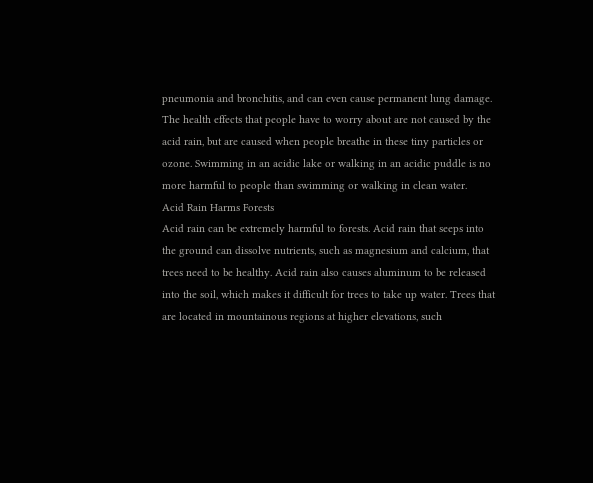pneumonia and bronchitis, and can even cause permanent lung damage. The health effects that people have to worry about are not caused by the acid rain, but are caused when people breathe in these tiny particles or ozone. Swimming in an acidic lake or walking in an acidic puddle is no more harmful to people than swimming or walking in clean water.
Acid Rain Harms Forests
Acid rain can be extremely harmful to forests. Acid rain that seeps into the ground can dissolve nutrients, such as magnesium and calcium, that trees need to be healthy. Acid rain also causes aluminum to be released into the soil, which makes it difficult for trees to take up water. Trees that are located in mountainous regions at higher elevations, such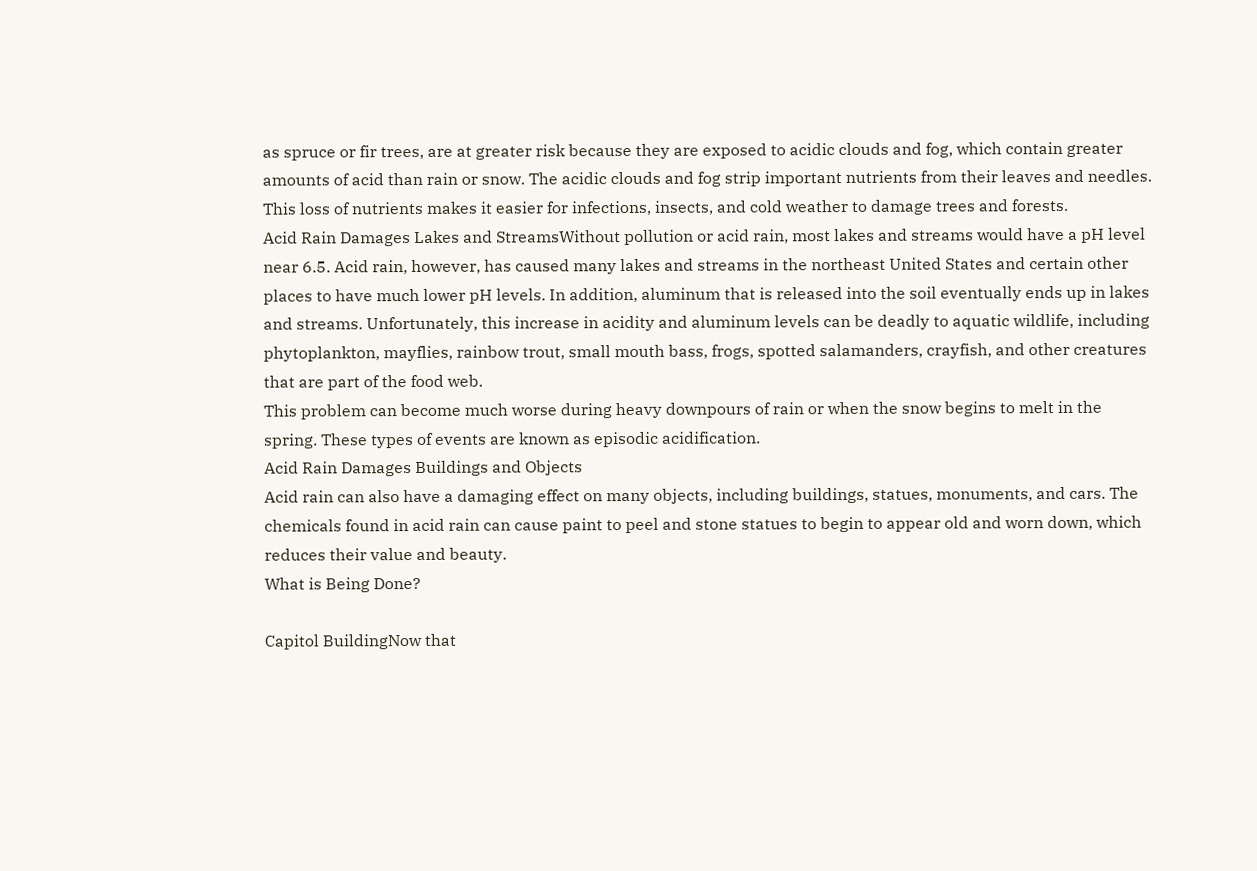as spruce or fir trees, are at greater risk because they are exposed to acidic clouds and fog, which contain greater amounts of acid than rain or snow. The acidic clouds and fog strip important nutrients from their leaves and needles. This loss of nutrients makes it easier for infections, insects, and cold weather to damage trees and forests.
Acid Rain Damages Lakes and StreamsWithout pollution or acid rain, most lakes and streams would have a pH level near 6.5. Acid rain, however, has caused many lakes and streams in the northeast United States and certain other places to have much lower pH levels. In addition, aluminum that is released into the soil eventually ends up in lakes and streams. Unfortunately, this increase in acidity and aluminum levels can be deadly to aquatic wildlife, including phytoplankton, mayflies, rainbow trout, small mouth bass, frogs, spotted salamanders, crayfish, and other creatures that are part of the food web.
This problem can become much worse during heavy downpours of rain or when the snow begins to melt in the spring. These types of events are known as episodic acidification.
Acid Rain Damages Buildings and Objects
Acid rain can also have a damaging effect on many objects, including buildings, statues, monuments, and cars. The chemicals found in acid rain can cause paint to peel and stone statues to begin to appear old and worn down, which reduces their value and beauty.
What is Being Done?

Capitol BuildingNow that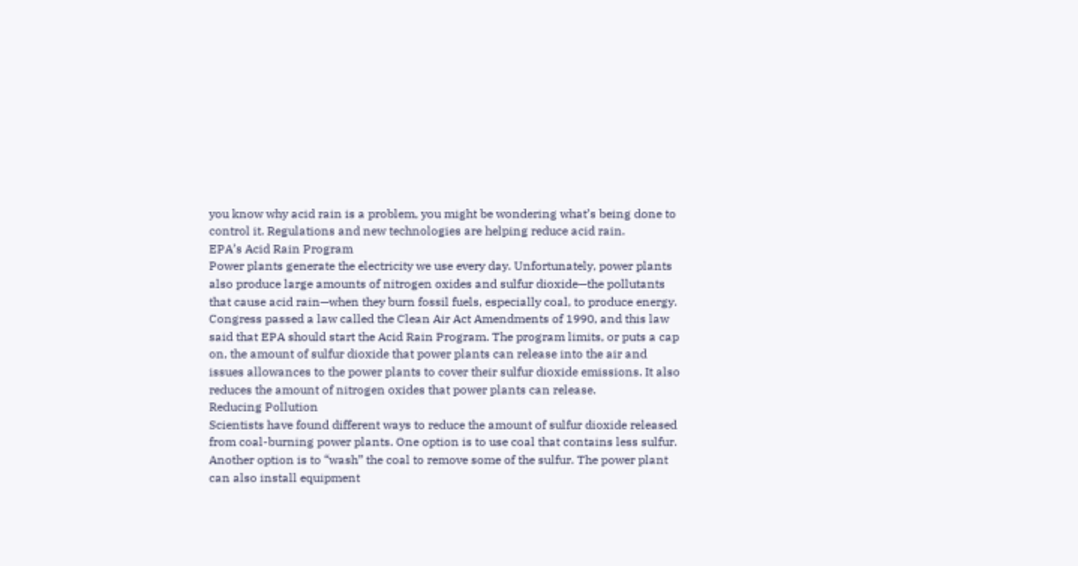you know why acid rain is a problem, you might be wondering what’s being done to control it. Regulations and new technologies are helping reduce acid rain.
EPA’s Acid Rain Program
Power plants generate the electricity we use every day. Unfortunately, power plants also produce large amounts of nitrogen oxides and sulfur dioxide—the pollutants that cause acid rain—when they burn fossil fuels, especially coal, to produce energy. Congress passed a law called the Clean Air Act Amendments of 1990, and this law said that EPA should start the Acid Rain Program. The program limits, or puts a cap on, the amount of sulfur dioxide that power plants can release into the air and issues allowances to the power plants to cover their sulfur dioxide emissions. It also reduces the amount of nitrogen oxides that power plants can release.
Reducing Pollution
Scientists have found different ways to reduce the amount of sulfur dioxide released from coal-burning power plants. One option is to use coal that contains less sulfur. Another option is to “wash” the coal to remove some of the sulfur. The power plant can also install equipment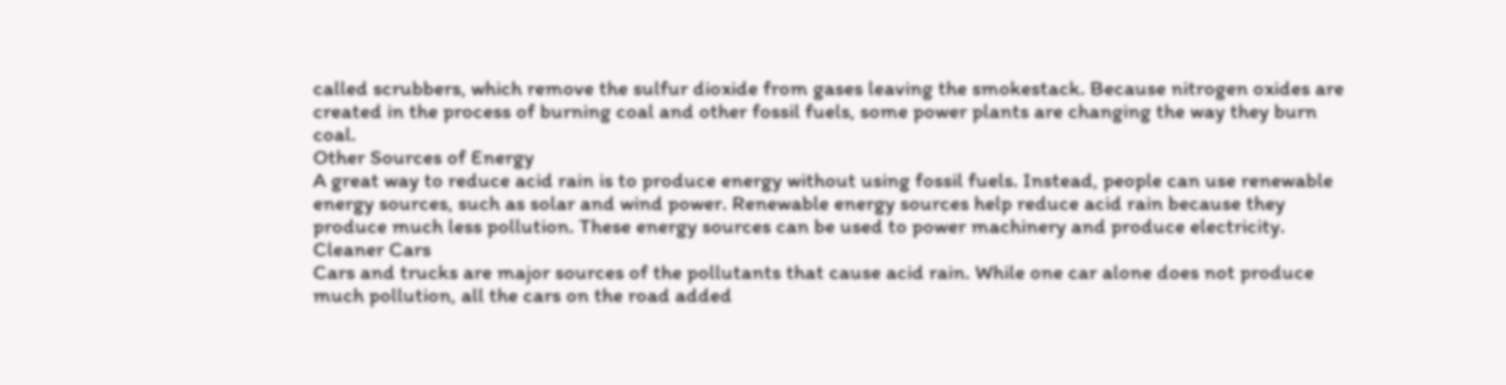called scrubbers, which remove the sulfur dioxide from gases leaving the smokestack. Because nitrogen oxides are created in the process of burning coal and other fossil fuels, some power plants are changing the way they burn coal.
Other Sources of Energy
A great way to reduce acid rain is to produce energy without using fossil fuels. Instead, people can use renewable energy sources, such as solar and wind power. Renewable energy sources help reduce acid rain because they produce much less pollution. These energy sources can be used to power machinery and produce electricity.
Cleaner Cars
Cars and trucks are major sources of the pollutants that cause acid rain. While one car alone does not produce much pollution, all the cars on the road added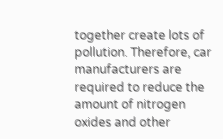together create lots of pollution. Therefore, car manufacturers are required to reduce the amount of nitrogen oxides and other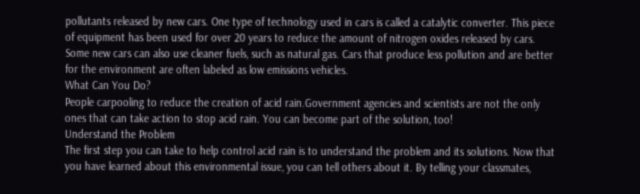pollutants released by new cars. One type of technology used in cars is called a catalytic converter. This piece of equipment has been used for over 20 years to reduce the amount of nitrogen oxides released by cars. Some new cars can also use cleaner fuels, such as natural gas. Cars that produce less pollution and are better for the environment are often labeled as low emissions vehicles.
What Can You Do?
People carpooling to reduce the creation of acid rain.Government agencies and scientists are not the only ones that can take action to stop acid rain. You can become part of the solution, too!
Understand the Problem
The first step you can take to help control acid rain is to understand the problem and its solutions. Now that you have learned about this environmental issue, you can tell others about it. By telling your classmates,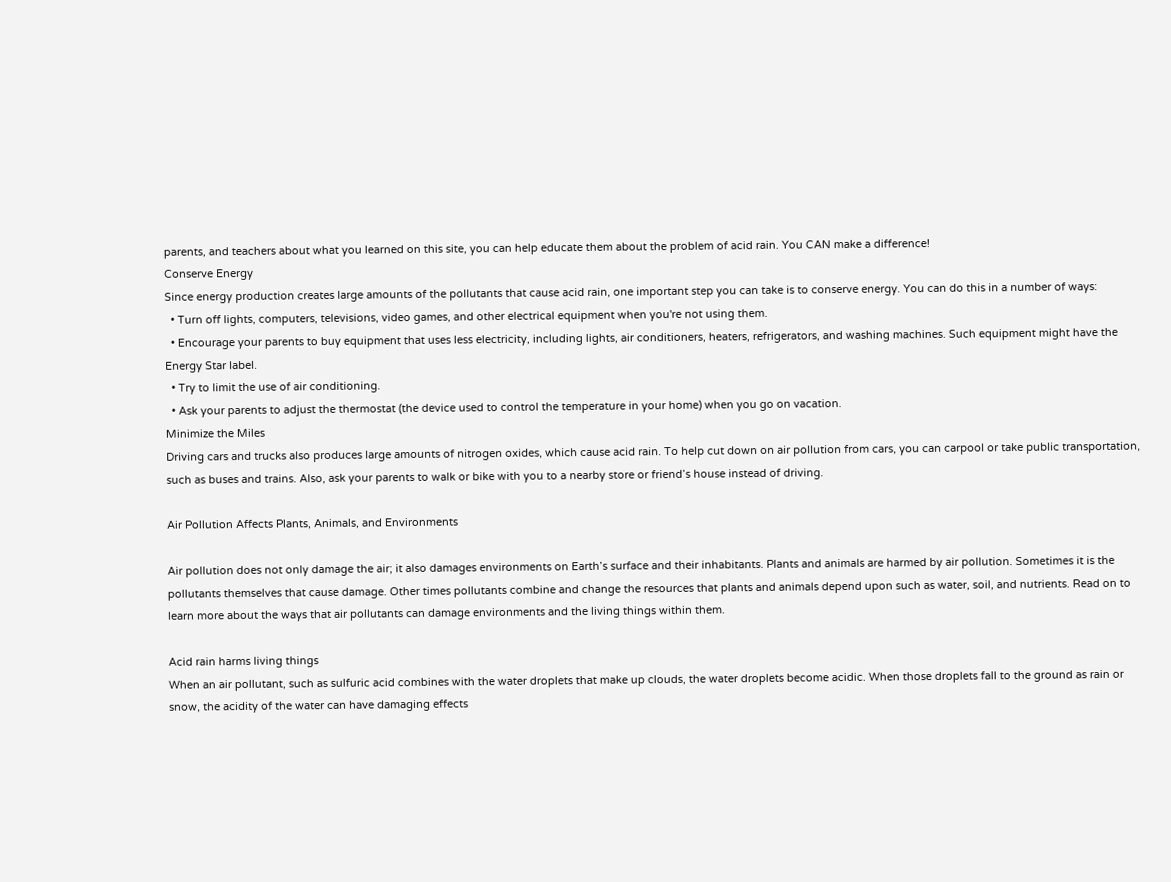parents, and teachers about what you learned on this site, you can help educate them about the problem of acid rain. You CAN make a difference!
Conserve Energy
Since energy production creates large amounts of the pollutants that cause acid rain, one important step you can take is to conserve energy. You can do this in a number of ways:
  • Turn off lights, computers, televisions, video games, and other electrical equipment when you're not using them.
  • Encourage your parents to buy equipment that uses less electricity, including lights, air conditioners, heaters, refrigerators, and washing machines. Such equipment might have the Energy Star label.
  • Try to limit the use of air conditioning.
  • Ask your parents to adjust the thermostat (the device used to control the temperature in your home) when you go on vacation.
Minimize the Miles
Driving cars and trucks also produces large amounts of nitrogen oxides, which cause acid rain. To help cut down on air pollution from cars, you can carpool or take public transportation, such as buses and trains. Also, ask your parents to walk or bike with you to a nearby store or friend’s house instead of driving.

Air Pollution Affects Plants, Animals, and Environments

Air pollution does not only damage the air; it also damages environments on Earth’s surface and their inhabitants. Plants and animals are harmed by air pollution. Sometimes it is the pollutants themselves that cause damage. Other times pollutants combine and change the resources that plants and animals depend upon such as water, soil, and nutrients. Read on to learn more about the ways that air pollutants can damage environments and the living things within them.

Acid rain harms living things
When an air pollutant, such as sulfuric acid combines with the water droplets that make up clouds, the water droplets become acidic. When those droplets fall to the ground as rain or snow, the acidity of the water can have damaging effects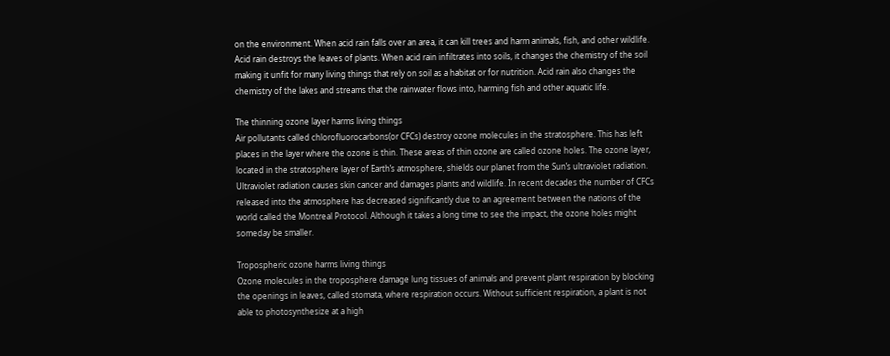on the environment. When acid rain falls over an area, it can kill trees and harm animals, fish, and other wildlife. Acid rain destroys the leaves of plants. When acid rain infiltrates into soils, it changes the chemistry of the soil making it unfit for many living things that rely on soil as a habitat or for nutrition. Acid rain also changes the chemistry of the lakes and streams that the rainwater flows into, harming fish and other aquatic life.

The thinning ozone layer harms living things
Air pollutants called chlorofluorocarbons(or CFCs) destroy ozone molecules in the stratosphere. This has left places in the layer where the ozone is thin. These areas of thin ozone are called ozone holes. The ozone layer, located in the stratosphere layer of Earth’s atmosphere, shields our planet from the Sun’s ultraviolet radiation. Ultraviolet radiation causes skin cancer and damages plants and wildlife. In recent decades the number of CFCs released into the atmosphere has decreased significantly due to an agreement between the nations of the world called the Montreal Protocol. Although it takes a long time to see the impact, the ozone holes might someday be smaller.

Tropospheric ozone harms living things
Ozone molecules in the troposphere damage lung tissues of animals and prevent plant respiration by blocking the openings in leaves, called stomata, where respiration occurs. Without sufficient respiration, a plant is not able to photosynthesize at a high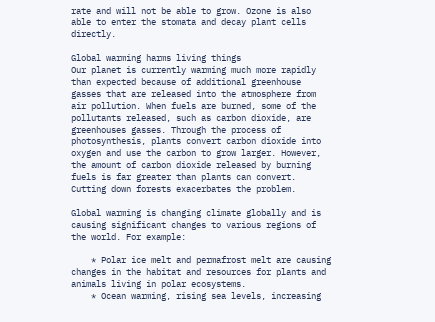rate and will not be able to grow. Ozone is also able to enter the stomata and decay plant cells directly.

Global warming harms living things
Our planet is currently warming much more rapidly than expected because of additional greenhouse gasses that are released into the atmosphere from air pollution. When fuels are burned, some of the pollutants released, such as carbon dioxide, are greenhouses gasses. Through the process of photosynthesis, plants convert carbon dioxide into oxygen and use the carbon to grow larger. However, the amount of carbon dioxide released by burning fuels is far greater than plants can convert. Cutting down forests exacerbates the problem.

Global warming is changing climate globally and is causing significant changes to various regions of the world. For example:

    * Polar ice melt and permafrost melt are causing changes in the habitat and resources for plants and animals living in polar ecosystems.
    * Ocean warming, rising sea levels, increasing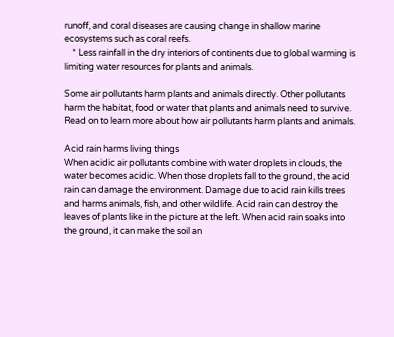runoff, and coral diseases are causing change in shallow marine ecosystems such as coral reefs.
    * Less rainfall in the dry interiors of continents due to global warming is limiting water resources for plants and animals.

Some air pollutants harm plants and animals directly. Other pollutants harm the habitat, food or water that plants and animals need to survive. Read on to learn more about how air pollutants harm plants and animals.

Acid rain harms living things
When acidic air pollutants combine with water droplets in clouds, the water becomes acidic. When those droplets fall to the ground, the acid rain can damage the environment. Damage due to acid rain kills trees and harms animals, fish, and other wildlife. Acid rain can destroy the leaves of plants like in the picture at the left. When acid rain soaks into the ground, it can make the soil an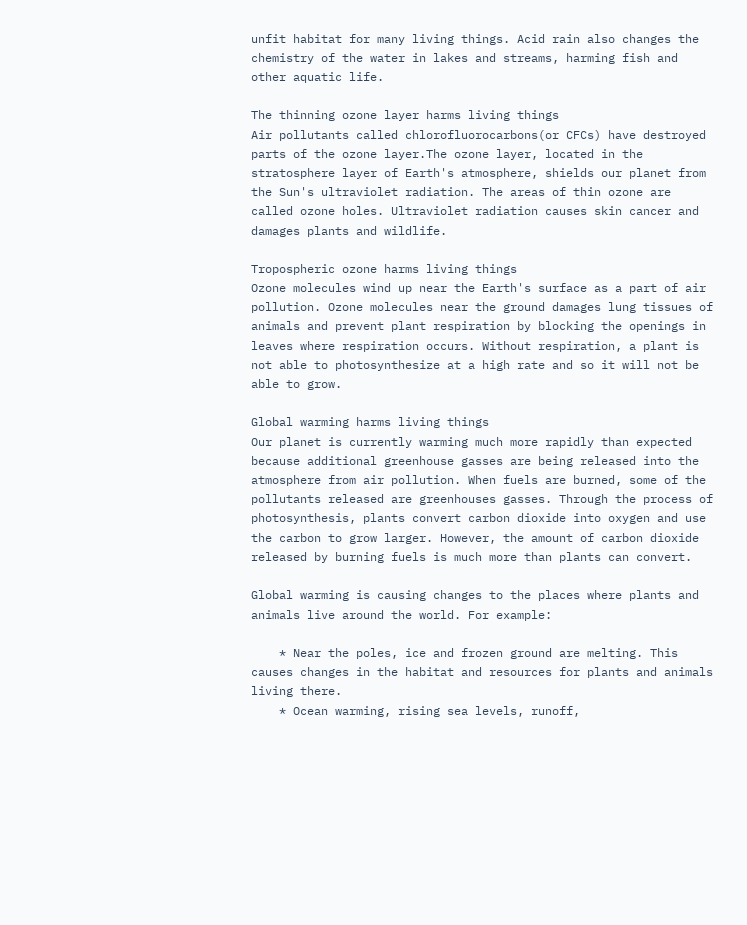unfit habitat for many living things. Acid rain also changes the chemistry of the water in lakes and streams, harming fish and other aquatic life.

The thinning ozone layer harms living things
Air pollutants called chlorofluorocarbons(or CFCs) have destroyed parts of the ozone layer.The ozone layer, located in the stratosphere layer of Earth's atmosphere, shields our planet from the Sun's ultraviolet radiation. The areas of thin ozone are called ozone holes. Ultraviolet radiation causes skin cancer and damages plants and wildlife.

Tropospheric ozone harms living things
Ozone molecules wind up near the Earth's surface as a part of air pollution. Ozone molecules near the ground damages lung tissues of animals and prevent plant respiration by blocking the openings in leaves where respiration occurs. Without respiration, a plant is not able to photosynthesize at a high rate and so it will not be able to grow.

Global warming harms living things
Our planet is currently warming much more rapidly than expected because additional greenhouse gasses are being released into the atmosphere from air pollution. When fuels are burned, some of the pollutants released are greenhouses gasses. Through the process of photosynthesis, plants convert carbon dioxide into oxygen and use the carbon to grow larger. However, the amount of carbon dioxide released by burning fuels is much more than plants can convert.

Global warming is causing changes to the places where plants and animals live around the world. For example:

    * Near the poles, ice and frozen ground are melting. This causes changes in the habitat and resources for plants and animals living there.
    * Ocean warming, rising sea levels, runoff,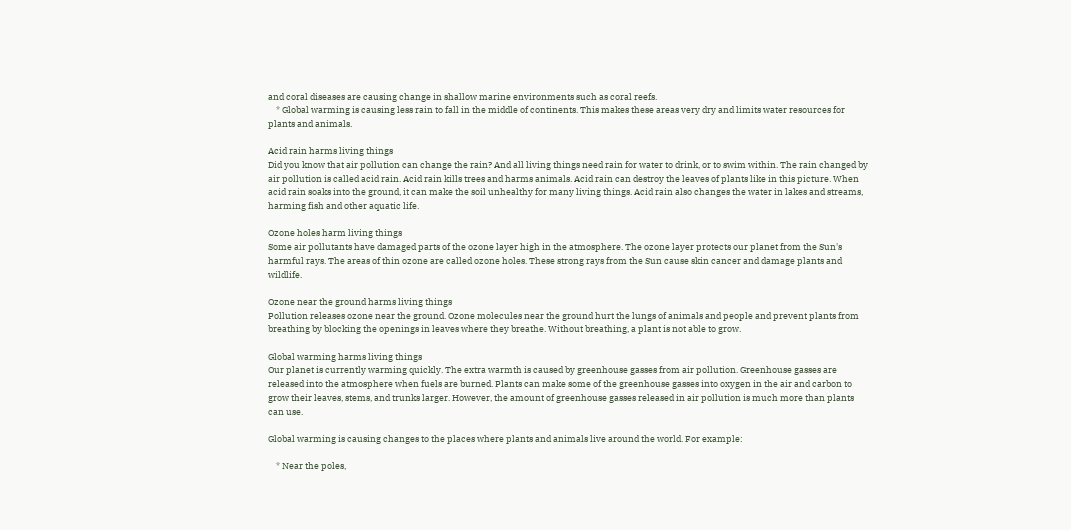and coral diseases are causing change in shallow marine environments such as coral reefs.
    * Global warming is causing less rain to fall in the middle of continents. This makes these areas very dry and limits water resources for plants and animals.

Acid rain harms living things
Did you know that air pollution can change the rain? And all living things need rain for water to drink, or to swim within. The rain changed by air pollution is called acid rain. Acid rain kills trees and harms animals. Acid rain can destroy the leaves of plants like in this picture. When acid rain soaks into the ground, it can make the soil unhealthy for many living things. Acid rain also changes the water in lakes and streams, harming fish and other aquatic life.

Ozone holes harm living things
Some air pollutants have damaged parts of the ozone layer high in the atmosphere. The ozone layer protects our planet from the Sun's harmful rays. The areas of thin ozone are called ozone holes. These strong rays from the Sun cause skin cancer and damage plants and wildlife.

Ozone near the ground harms living things
Pollution releases ozone near the ground. Ozone molecules near the ground hurt the lungs of animals and people and prevent plants from breathing by blocking the openings in leaves where they breathe. Without breathing, a plant is not able to grow.

Global warming harms living things
Our planet is currently warming quickly. The extra warmth is caused by greenhouse gasses from air pollution. Greenhouse gasses are released into the atmosphere when fuels are burned. Plants can make some of the greenhouse gasses into oxygen in the air and carbon to grow their leaves, stems, and trunks larger. However, the amount of greenhouse gasses released in air pollution is much more than plants can use.

Global warming is causing changes to the places where plants and animals live around the world. For example:

    * Near the poles,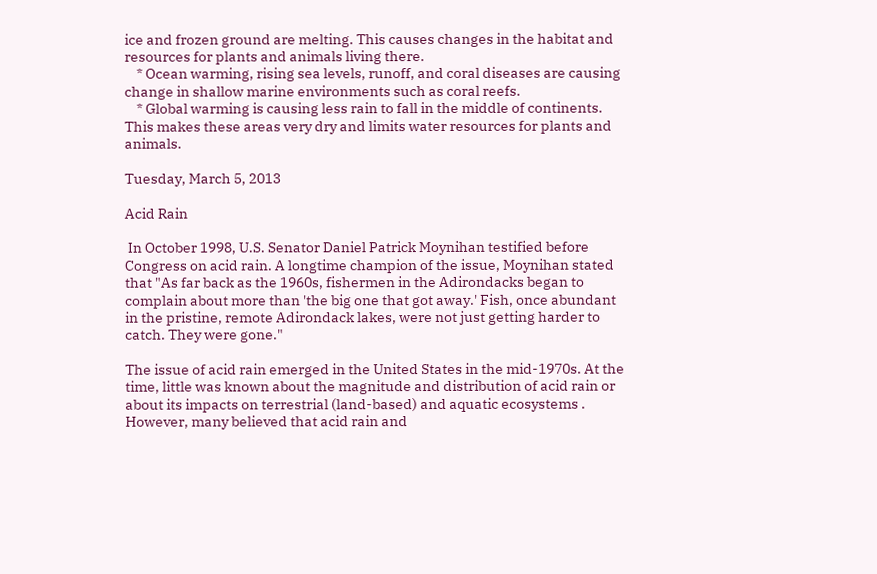ice and frozen ground are melting. This causes changes in the habitat and resources for plants and animals living there.
    * Ocean warming, rising sea levels, runoff, and coral diseases are causing change in shallow marine environments such as coral reefs.
    * Global warming is causing less rain to fall in the middle of continents. This makes these areas very dry and limits water resources for plants and animals.

Tuesday, March 5, 2013

Acid Rain

 In October 1998, U.S. Senator Daniel Patrick Moynihan testified before Congress on acid rain. A longtime champion of the issue, Moynihan stated that "As far back as the 1960s, fishermen in the Adirondacks began to complain about more than 'the big one that got away.' Fish, once abundant in the pristine, remote Adirondack lakes, were not just getting harder to catch. They were gone."

The issue of acid rain emerged in the United States in the mid-1970s. At the time, little was known about the magnitude and distribution of acid rain or about its impacts on terrestrial (land-based) and aquatic ecosystems . However, many believed that acid rain and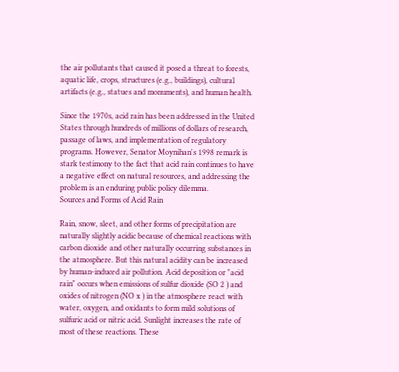the air pollutants that caused it posed a threat to forests, aquatic life, crops, structures (e.g., buildings), cultural artifacts (e.g., statues and monuments), and human health.

Since the 1970s, acid rain has been addressed in the United States through hundreds of millions of dollars of research, passage of laws, and implementation of regulatory programs. However, Senator Moynihan's 1998 remark is stark testimony to the fact that acid rain continues to have a negative effect on natural resources, and addressing the problem is an enduring public policy dilemma.
Sources and Forms of Acid Rain

Rain, snow, sleet, and other forms of precipitation are naturally slightly acidic because of chemical reactions with carbon dioxide and other naturally occurring substances in the atmosphere. But this natural acidity can be increased by human-induced air pollution. Acid deposition or "acid rain" occurs when emissions of sulfur dioxide (SO 2 ) and oxides of nitrogen (NO x ) in the atmosphere react with water, oxygen, and oxidants to form mild solutions of sulfuric acid or nitric acid. Sunlight increases the rate of most of these reactions. These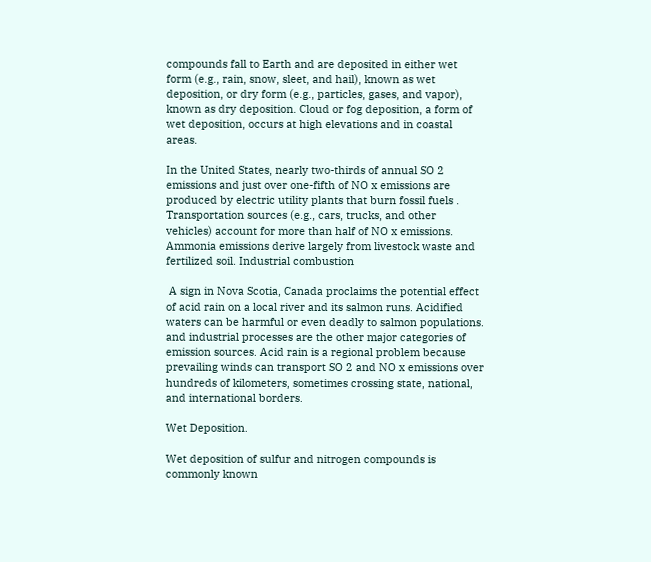compounds fall to Earth and are deposited in either wet form (e.g., rain, snow, sleet, and hail), known as wet deposition, or dry form (e.g., particles, gases, and vapor), known as dry deposition. Cloud or fog deposition, a form of wet deposition, occurs at high elevations and in coastal areas.

In the United States, nearly two-thirds of annual SO 2 emissions and just over one-fifth of NO x emissions are produced by electric utility plants that burn fossil fuels . Transportation sources (e.g., cars, trucks, and other vehicles) account for more than half of NO x emissions. Ammonia emissions derive largely from livestock waste and fertilized soil. Industrial combustion

 A sign in Nova Scotia, Canada proclaims the potential effect of acid rain on a local river and its salmon runs. Acidified waters can be harmful or even deadly to salmon populations.
and industrial processes are the other major categories of emission sources. Acid rain is a regional problem because prevailing winds can transport SO 2 and NO x emissions over hundreds of kilometers, sometimes crossing state, national, and international borders.

Wet Deposition.

Wet deposition of sulfur and nitrogen compounds is commonly known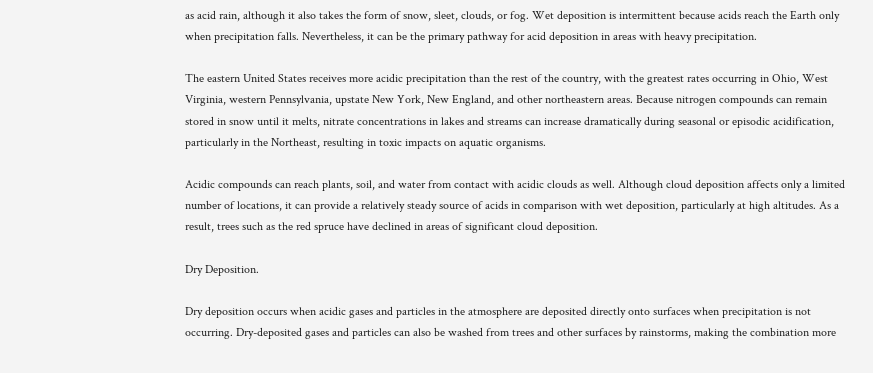as acid rain, although it also takes the form of snow, sleet, clouds, or fog. Wet deposition is intermittent because acids reach the Earth only when precipitation falls. Nevertheless, it can be the primary pathway for acid deposition in areas with heavy precipitation.

The eastern United States receives more acidic precipitation than the rest of the country, with the greatest rates occurring in Ohio, West Virginia, western Pennsylvania, upstate New York, New England, and other northeastern areas. Because nitrogen compounds can remain stored in snow until it melts, nitrate concentrations in lakes and streams can increase dramatically during seasonal or episodic acidification, particularly in the Northeast, resulting in toxic impacts on aquatic organisms.

Acidic compounds can reach plants, soil, and water from contact with acidic clouds as well. Although cloud deposition affects only a limited number of locations, it can provide a relatively steady source of acids in comparison with wet deposition, particularly at high altitudes. As a result, trees such as the red spruce have declined in areas of significant cloud deposition.

Dry Deposition.

Dry deposition occurs when acidic gases and particles in the atmosphere are deposited directly onto surfaces when precipitation is not occurring. Dry-deposited gases and particles can also be washed from trees and other surfaces by rainstorms, making the combination more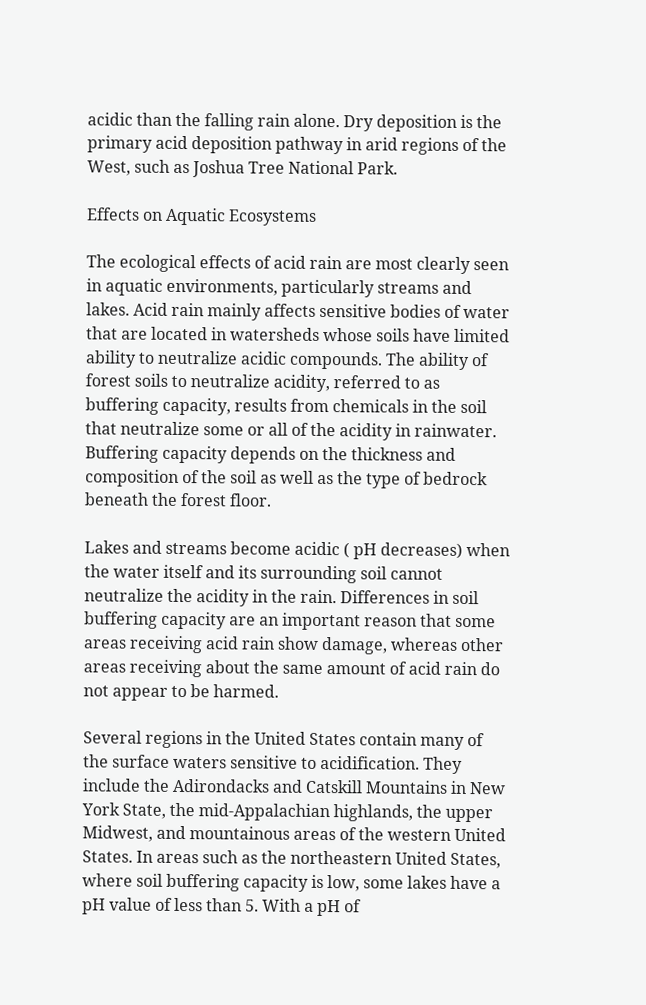acidic than the falling rain alone. Dry deposition is the primary acid deposition pathway in arid regions of the West, such as Joshua Tree National Park.

Effects on Aquatic Ecosystems

The ecological effects of acid rain are most clearly seen in aquatic environments, particularly streams and lakes. Acid rain mainly affects sensitive bodies of water that are located in watersheds whose soils have limited ability to neutralize acidic compounds. The ability of forest soils to neutralize acidity, referred to as buffering capacity, results from chemicals in the soil that neutralize some or all of the acidity in rainwater. Buffering capacity depends on the thickness and composition of the soil as well as the type of bedrock beneath the forest floor.

Lakes and streams become acidic ( pH decreases) when the water itself and its surrounding soil cannot neutralize the acidity in the rain. Differences in soil buffering capacity are an important reason that some areas receiving acid rain show damage, whereas other areas receiving about the same amount of acid rain do not appear to be harmed.

Several regions in the United States contain many of the surface waters sensitive to acidification. They include the Adirondacks and Catskill Mountains in New York State, the mid-Appalachian highlands, the upper Midwest, and mountainous areas of the western United States. In areas such as the northeastern United States, where soil buffering capacity is low, some lakes have a pH value of less than 5. With a pH of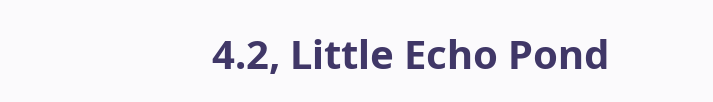4.2, Little Echo Pond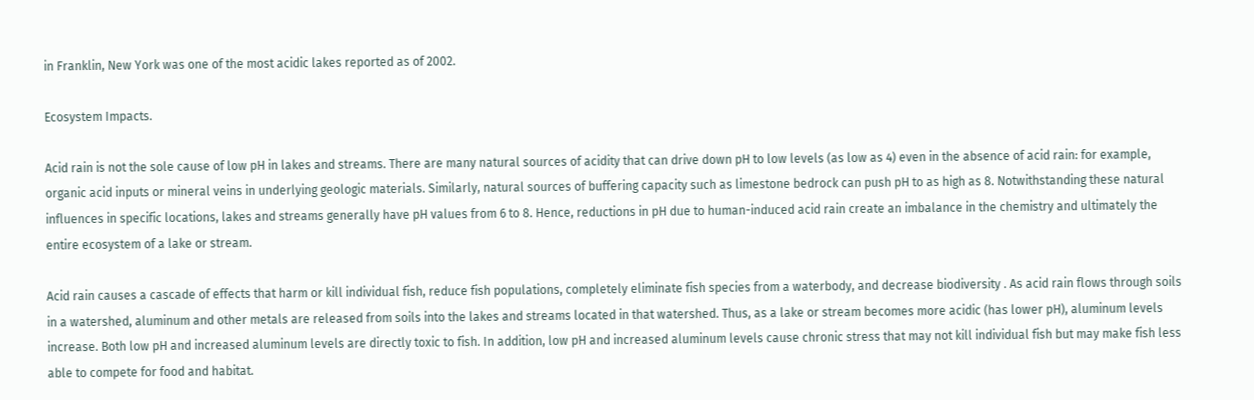in Franklin, New York was one of the most acidic lakes reported as of 2002.

Ecosystem Impacts.

Acid rain is not the sole cause of low pH in lakes and streams. There are many natural sources of acidity that can drive down pH to low levels (as low as 4) even in the absence of acid rain: for example, organic acid inputs or mineral veins in underlying geologic materials. Similarly, natural sources of buffering capacity such as limestone bedrock can push pH to as high as 8. Notwithstanding these natural influences in specific locations, lakes and streams generally have pH values from 6 to 8. Hence, reductions in pH due to human-induced acid rain create an imbalance in the chemistry and ultimately the entire ecosystem of a lake or stream.

Acid rain causes a cascade of effects that harm or kill individual fish, reduce fish populations, completely eliminate fish species from a waterbody, and decrease biodiversity . As acid rain flows through soils in a watershed, aluminum and other metals are released from soils into the lakes and streams located in that watershed. Thus, as a lake or stream becomes more acidic (has lower pH), aluminum levels increase. Both low pH and increased aluminum levels are directly toxic to fish. In addition, low pH and increased aluminum levels cause chronic stress that may not kill individual fish but may make fish less able to compete for food and habitat.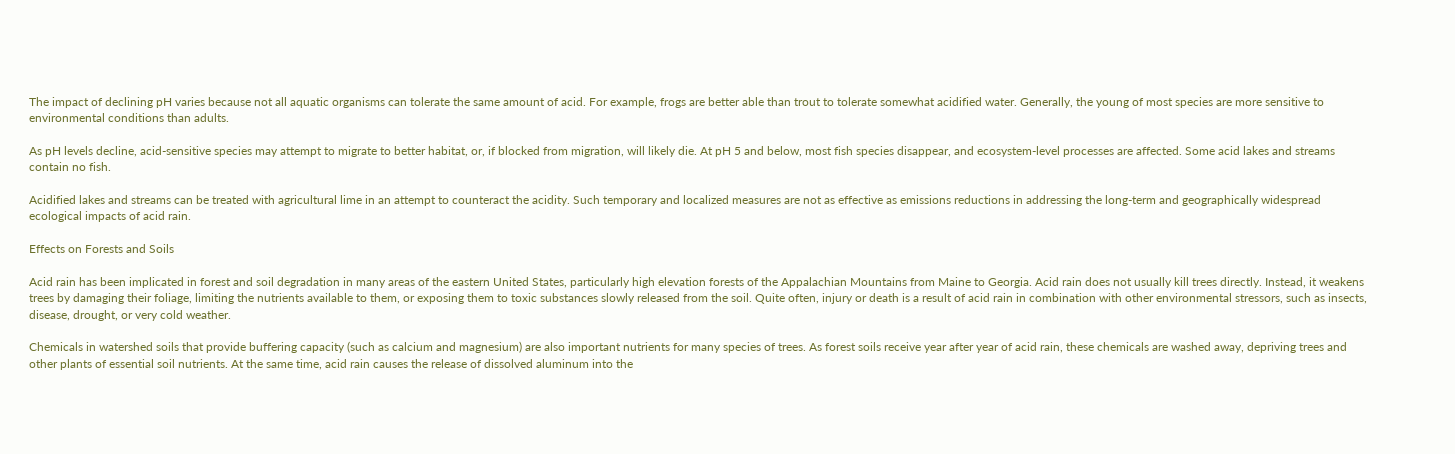The impact of declining pH varies because not all aquatic organisms can tolerate the same amount of acid. For example, frogs are better able than trout to tolerate somewhat acidified water. Generally, the young of most species are more sensitive to environmental conditions than adults.

As pH levels decline, acid-sensitive species may attempt to migrate to better habitat, or, if blocked from migration, will likely die. At pH 5 and below, most fish species disappear, and ecosystem-level processes are affected. Some acid lakes and streams contain no fish.

Acidified lakes and streams can be treated with agricultural lime in an attempt to counteract the acidity. Such temporary and localized measures are not as effective as emissions reductions in addressing the long-term and geographically widespread ecological impacts of acid rain.

Effects on Forests and Soils

Acid rain has been implicated in forest and soil degradation in many areas of the eastern United States, particularly high elevation forests of the Appalachian Mountains from Maine to Georgia. Acid rain does not usually kill trees directly. Instead, it weakens trees by damaging their foliage, limiting the nutrients available to them, or exposing them to toxic substances slowly released from the soil. Quite often, injury or death is a result of acid rain in combination with other environmental stressors, such as insects, disease, drought, or very cold weather.

Chemicals in watershed soils that provide buffering capacity (such as calcium and magnesium) are also important nutrients for many species of trees. As forest soils receive year after year of acid rain, these chemicals are washed away, depriving trees and other plants of essential soil nutrients. At the same time, acid rain causes the release of dissolved aluminum into the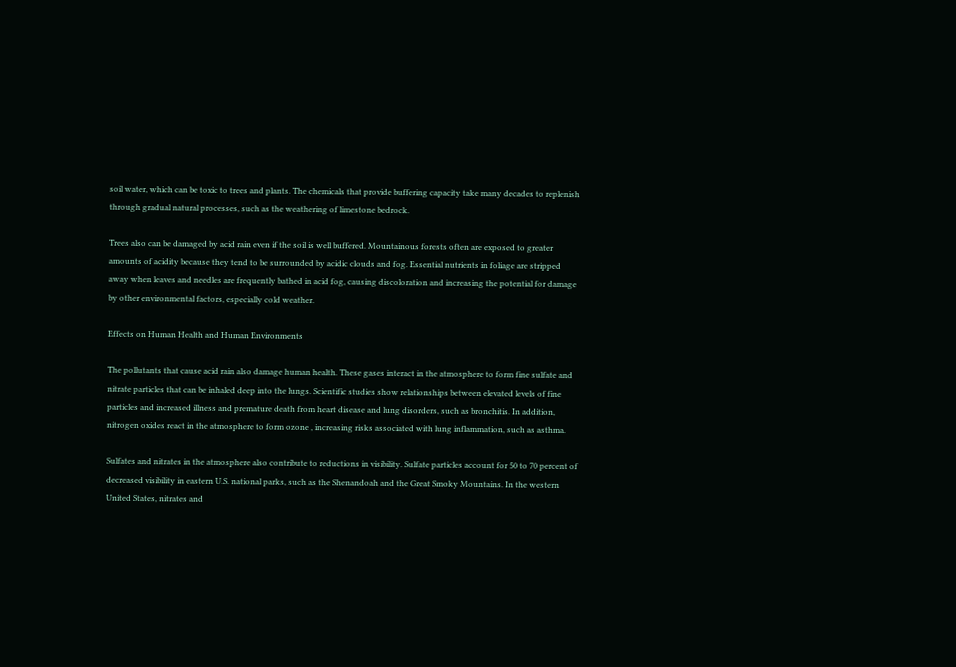soil water, which can be toxic to trees and plants. The chemicals that provide buffering capacity take many decades to replenish through gradual natural processes, such as the weathering of limestone bedrock.

Trees also can be damaged by acid rain even if the soil is well buffered. Mountainous forests often are exposed to greater amounts of acidity because they tend to be surrounded by acidic clouds and fog. Essential nutrients in foliage are stripped away when leaves and needles are frequently bathed in acid fog, causing discoloration and increasing the potential for damage by other environmental factors, especially cold weather.

Effects on Human Health and Human Environments

The pollutants that cause acid rain also damage human health. These gases interact in the atmosphere to form fine sulfate and nitrate particles that can be inhaled deep into the lungs. Scientific studies show relationships between elevated levels of fine particles and increased illness and premature death from heart disease and lung disorders, such as bronchitis. In addition, nitrogen oxides react in the atmosphere to form ozone , increasing risks associated with lung inflammation, such as asthma.

Sulfates and nitrates in the atmosphere also contribute to reductions in visibility. Sulfate particles account for 50 to 70 percent of decreased visibility in eastern U.S. national parks, such as the Shenandoah and the Great Smoky Mountains. In the western United States, nitrates and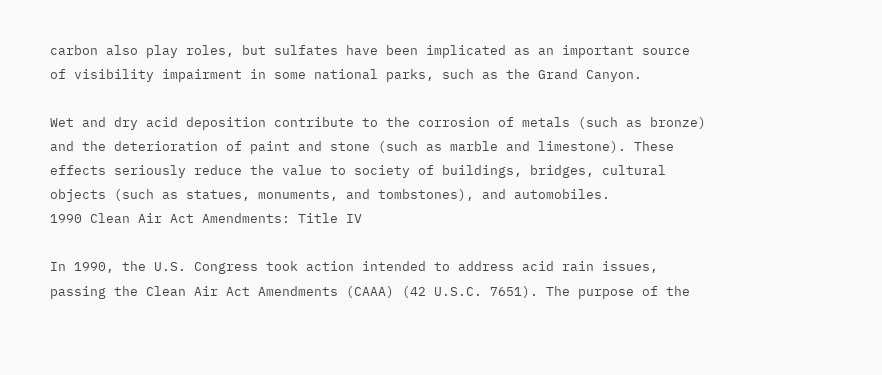carbon also play roles, but sulfates have been implicated as an important source of visibility impairment in some national parks, such as the Grand Canyon.

Wet and dry acid deposition contribute to the corrosion of metals (such as bronze) and the deterioration of paint and stone (such as marble and limestone). These effects seriously reduce the value to society of buildings, bridges, cultural objects (such as statues, monuments, and tombstones), and automobiles.
1990 Clean Air Act Amendments: Title IV

In 1990, the U.S. Congress took action intended to address acid rain issues, passing the Clean Air Act Amendments (CAAA) (42 U.S.C. 7651). The purpose of the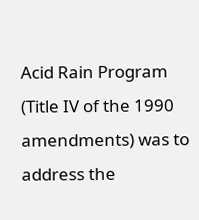Acid Rain Program (Title IV of the 1990 amendments) was to address the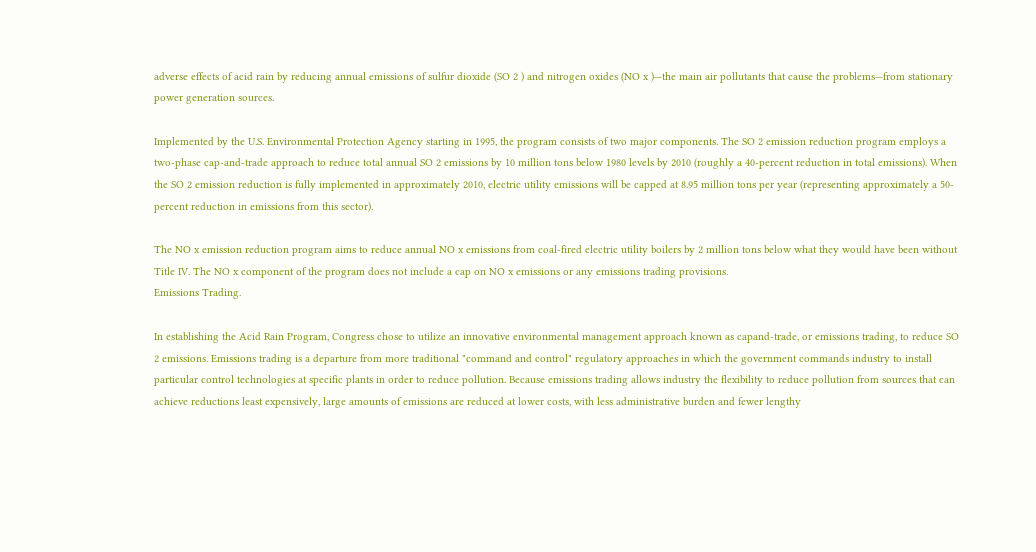adverse effects of acid rain by reducing annual emissions of sulfur dioxide (SO 2 ) and nitrogen oxides (NO x )—the main air pollutants that cause the problems—from stationary power generation sources.

Implemented by the U.S. Environmental Protection Agency starting in 1995, the program consists of two major components. The SO 2 emission reduction program employs a two-phase cap-and-trade approach to reduce total annual SO 2 emissions by 10 million tons below 1980 levels by 2010 (roughly a 40-percent reduction in total emissions). When the SO 2 emission reduction is fully implemented in approximately 2010, electric utility emissions will be capped at 8.95 million tons per year (representing approximately a 50-percent reduction in emissions from this sector).

The NO x emission reduction program aims to reduce annual NO x emissions from coal-fired electric utility boilers by 2 million tons below what they would have been without Title IV. The NO x component of the program does not include a cap on NO x emissions or any emissions trading provisions.
Emissions Trading.

In establishing the Acid Rain Program, Congress chose to utilize an innovative environmental management approach known as capand-trade, or emissions trading, to reduce SO 2 emissions. Emissions trading is a departure from more traditional "command and control" regulatory approaches in which the government commands industry to install particular control technologies at specific plants in order to reduce pollution. Because emissions trading allows industry the flexibility to reduce pollution from sources that can achieve reductions least expensively, large amounts of emissions are reduced at lower costs, with less administrative burden and fewer lengthy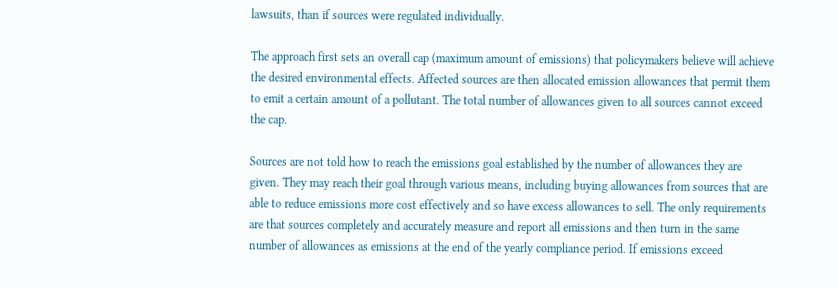lawsuits, than if sources were regulated individually.

The approach first sets an overall cap (maximum amount of emissions) that policymakers believe will achieve the desired environmental effects. Affected sources are then allocated emission allowances that permit them to emit a certain amount of a pollutant. The total number of allowances given to all sources cannot exceed the cap.

Sources are not told how to reach the emissions goal established by the number of allowances they are given. They may reach their goal through various means, including buying allowances from sources that are able to reduce emissions more cost effectively and so have excess allowances to sell. The only requirements are that sources completely and accurately measure and report all emissions and then turn in the same number of allowances as emissions at the end of the yearly compliance period. If emissions exceed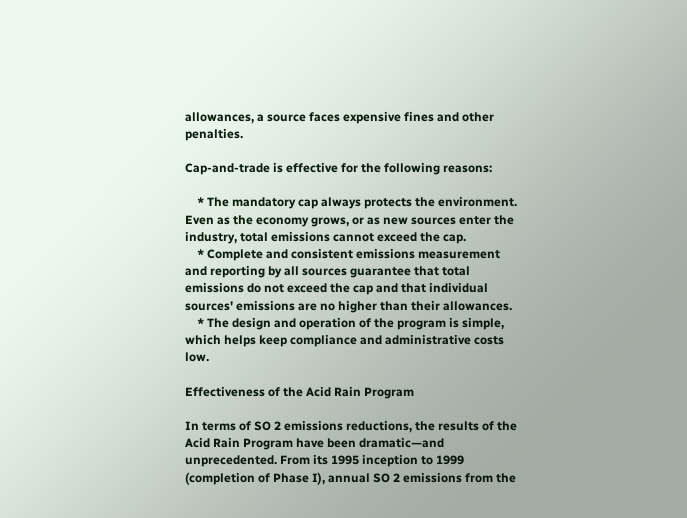allowances, a source faces expensive fines and other penalties.

Cap-and-trade is effective for the following reasons:

    * The mandatory cap always protects the environment. Even as the economy grows, or as new sources enter the industry, total emissions cannot exceed the cap.
    * Complete and consistent emissions measurement and reporting by all sources guarantee that total emissions do not exceed the cap and that individual sources' emissions are no higher than their allowances.
    * The design and operation of the program is simple, which helps keep compliance and administrative costs low.

Effectiveness of the Acid Rain Program

In terms of SO 2 emissions reductions, the results of the Acid Rain Program have been dramatic—and unprecedented. From its 1995 inception to 1999 (completion of Phase I), annual SO 2 emissions from the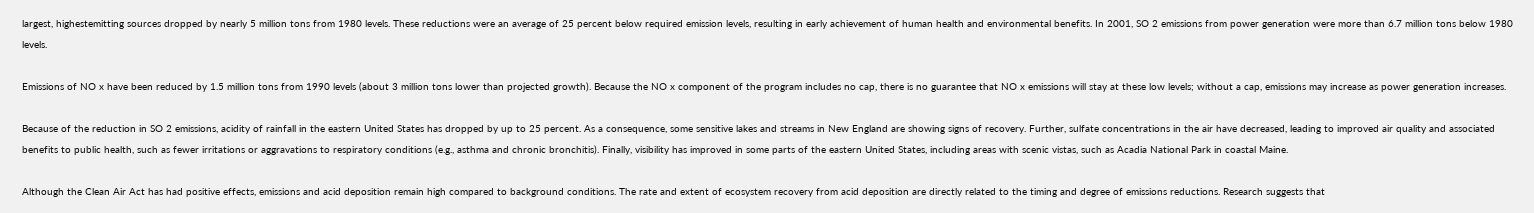largest, highestemitting sources dropped by nearly 5 million tons from 1980 levels. These reductions were an average of 25 percent below required emission levels, resulting in early achievement of human health and environmental benefits. In 2001, SO 2 emissions from power generation were more than 6.7 million tons below 1980 levels.

Emissions of NO x have been reduced by 1.5 million tons from 1990 levels (about 3 million tons lower than projected growth). Because the NO x component of the program includes no cap, there is no guarantee that NO x emissions will stay at these low levels; without a cap, emissions may increase as power generation increases.

Because of the reduction in SO 2 emissions, acidity of rainfall in the eastern United States has dropped by up to 25 percent. As a consequence, some sensitive lakes and streams in New England are showing signs of recovery. Further, sulfate concentrations in the air have decreased, leading to improved air quality and associated benefits to public health, such as fewer irritations or aggravations to respiratory conditions (e.g., asthma and chronic bronchitis). Finally, visibility has improved in some parts of the eastern United States, including areas with scenic vistas, such as Acadia National Park in coastal Maine.

Although the Clean Air Act has had positive effects, emissions and acid deposition remain high compared to background conditions. The rate and extent of ecosystem recovery from acid deposition are directly related to the timing and degree of emissions reductions. Research suggests that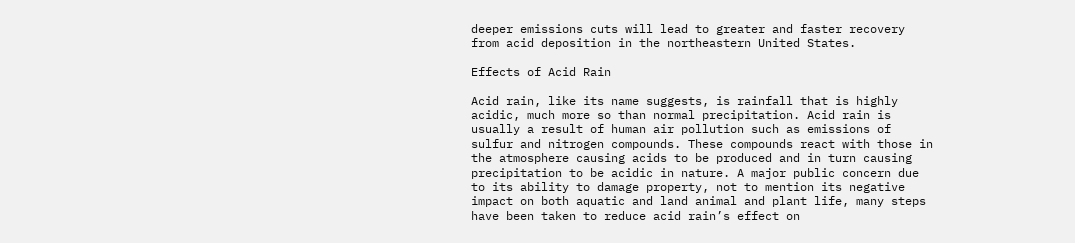deeper emissions cuts will lead to greater and faster recovery from acid deposition in the northeastern United States.

Effects of Acid Rain

Acid rain, like its name suggests, is rainfall that is highly acidic, much more so than normal precipitation. Acid rain is usually a result of human air pollution such as emissions of sulfur and nitrogen compounds. These compounds react with those in the atmosphere causing acids to be produced and in turn causing precipitation to be acidic in nature. A major public concern due to its ability to damage property, not to mention its negative impact on both aquatic and land animal and plant life, many steps have been taken to reduce acid rain’s effect on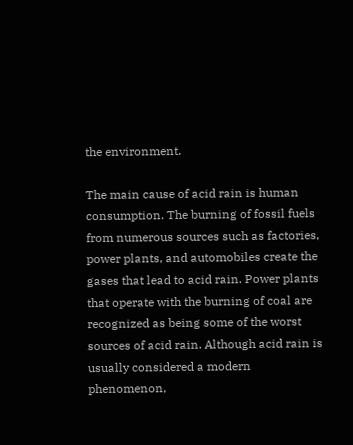the environment.

The main cause of acid rain is human consumption. The burning of fossil fuels from numerous sources such as factories, power plants, and automobiles create the gases that lead to acid rain. Power plants that operate with the burning of coal are recognized as being some of the worst sources of acid rain. Although acid rain is usually considered a modern phenomenon,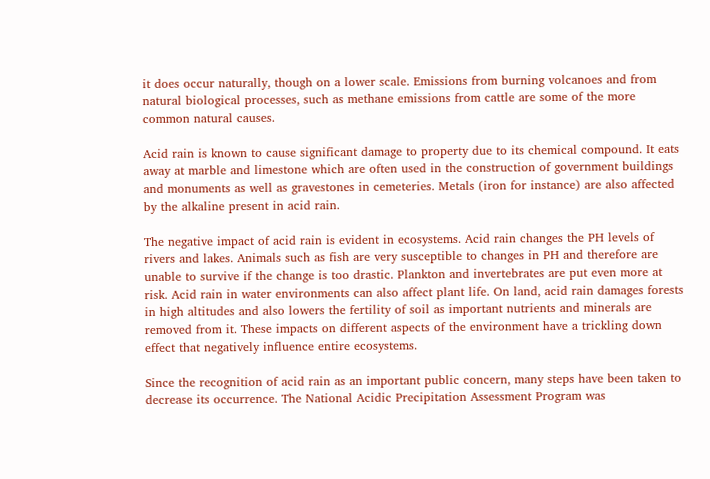it does occur naturally, though on a lower scale. Emissions from burning volcanoes and from natural biological processes, such as methane emissions from cattle are some of the more common natural causes.

Acid rain is known to cause significant damage to property due to its chemical compound. It eats away at marble and limestone which are often used in the construction of government buildings and monuments as well as gravestones in cemeteries. Metals (iron for instance) are also affected by the alkaline present in acid rain.

The negative impact of acid rain is evident in ecosystems. Acid rain changes the PH levels of rivers and lakes. Animals such as fish are very susceptible to changes in PH and therefore are unable to survive if the change is too drastic. Plankton and invertebrates are put even more at risk. Acid rain in water environments can also affect plant life. On land, acid rain damages forests in high altitudes and also lowers the fertility of soil as important nutrients and minerals are removed from it. These impacts on different aspects of the environment have a trickling down effect that negatively influence entire ecosystems.

Since the recognition of acid rain as an important public concern, many steps have been taken to decrease its occurrence. The National Acidic Precipitation Assessment Program was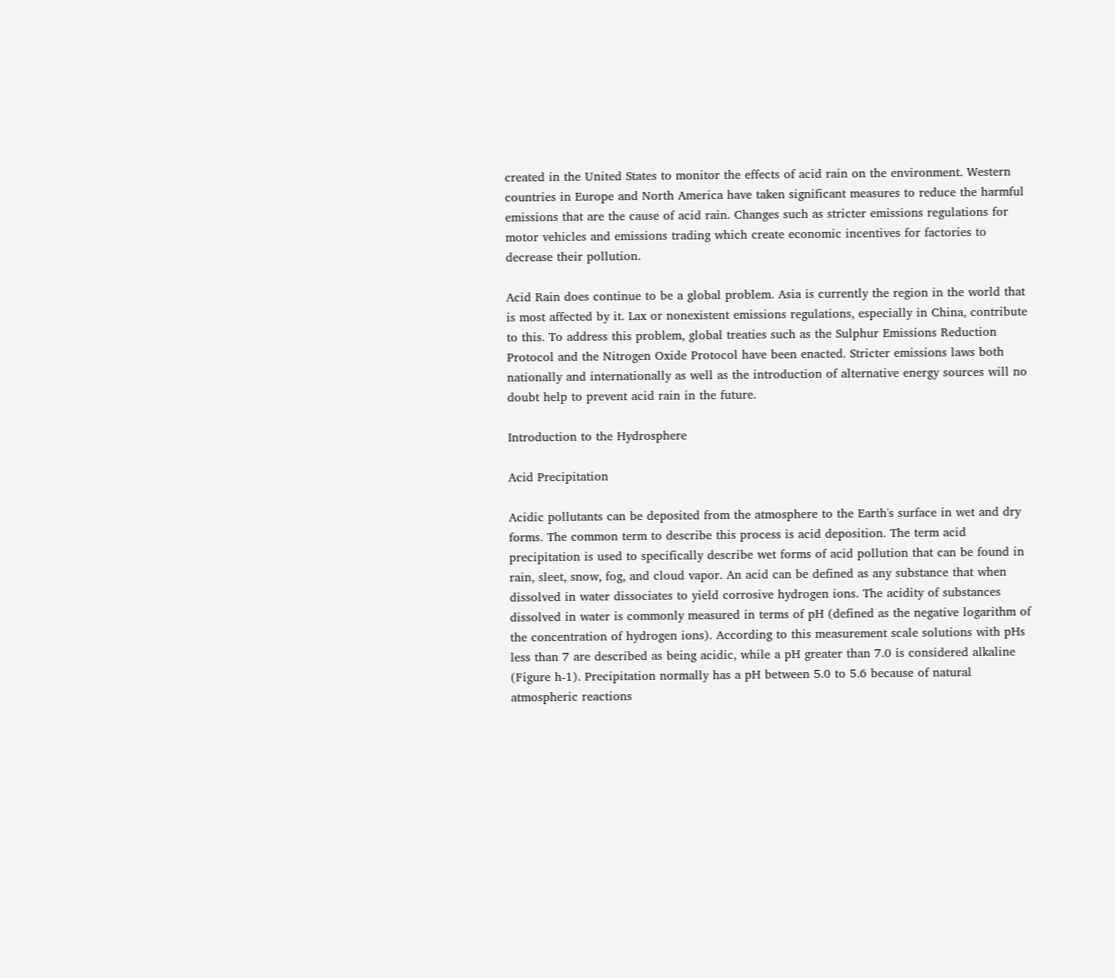created in the United States to monitor the effects of acid rain on the environment. Western countries in Europe and North America have taken significant measures to reduce the harmful emissions that are the cause of acid rain. Changes such as stricter emissions regulations for motor vehicles and emissions trading which create economic incentives for factories to decrease their pollution.

Acid Rain does continue to be a global problem. Asia is currently the region in the world that is most affected by it. Lax or nonexistent emissions regulations, especially in China, contribute to this. To address this problem, global treaties such as the Sulphur Emissions Reduction Protocol and the Nitrogen Oxide Protocol have been enacted. Stricter emissions laws both nationally and internationally as well as the introduction of alternative energy sources will no doubt help to prevent acid rain in the future.

Introduction to the Hydrosphere

Acid Precipitation

Acidic pollutants can be deposited from the atmosphere to the Earth's surface in wet and dry forms. The common term to describe this process is acid deposition. The term acid precipitation is used to specifically describe wet forms of acid pollution that can be found in rain, sleet, snow, fog, and cloud vapor. An acid can be defined as any substance that when dissolved in water dissociates to yield corrosive hydrogen ions. The acidity of substances dissolved in water is commonly measured in terms of pH (defined as the negative logarithm of the concentration of hydrogen ions). According to this measurement scale solutions with pHs less than 7 are described as being acidic, while a pH greater than 7.0 is considered alkaline (Figure h-1). Precipitation normally has a pH between 5.0 to 5.6 because of natural atmospheric reactions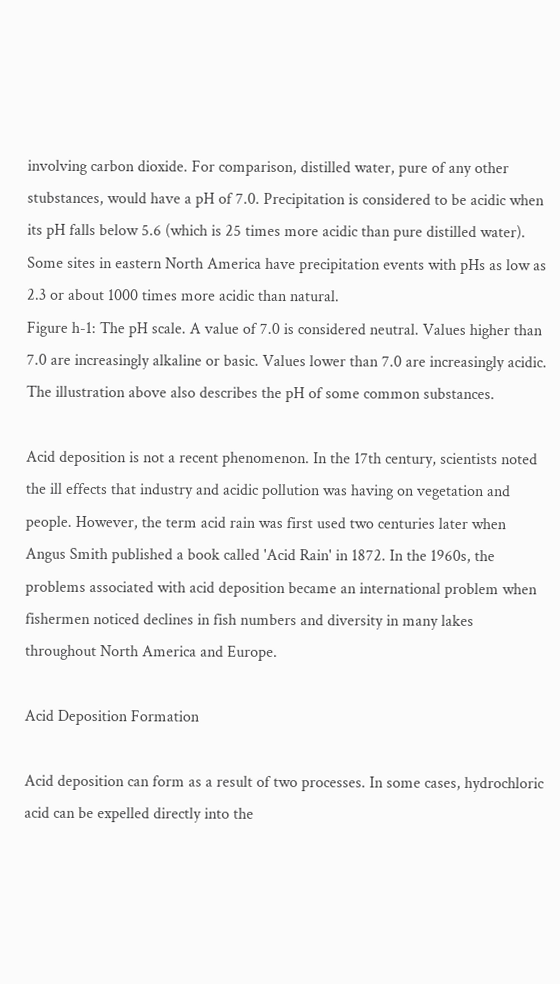involving carbon dioxide. For comparison, distilled water, pure of any other stubstances, would have a pH of 7.0. Precipitation is considered to be acidic when its pH falls below 5.6 (which is 25 times more acidic than pure distilled water). Some sites in eastern North America have precipitation events with pHs as low as 2.3 or about 1000 times more acidic than natural.
Figure h-1: The pH scale. A value of 7.0 is considered neutral. Values higher than 7.0 are increasingly alkaline or basic. Values lower than 7.0 are increasingly acidic. The illustration above also describes the pH of some common substances.

Acid deposition is not a recent phenomenon. In the 17th century, scientists noted the ill effects that industry and acidic pollution was having on vegetation and people. However, the term acid rain was first used two centuries later when Angus Smith published a book called 'Acid Rain' in 1872. In the 1960s, the problems associated with acid deposition became an international problem when fishermen noticed declines in fish numbers and diversity in many lakes throughout North America and Europe.

Acid Deposition Formation

Acid deposition can form as a result of two processes. In some cases, hydrochloric acid can be expelled directly into the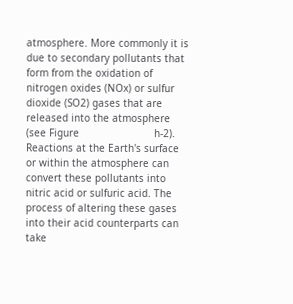atmosphere. More commonly it is due to secondary pollutants that form from the oxidation of nitrogen oxides (NOx) or sulfur dioxide (SO2) gases that are released into the atmosphere (see Figure                         h-2). Reactions at the Earth's surface or within the atmosphere can convert these pollutants into nitric acid or sulfuric acid. The process of altering these gases into their acid counterparts can take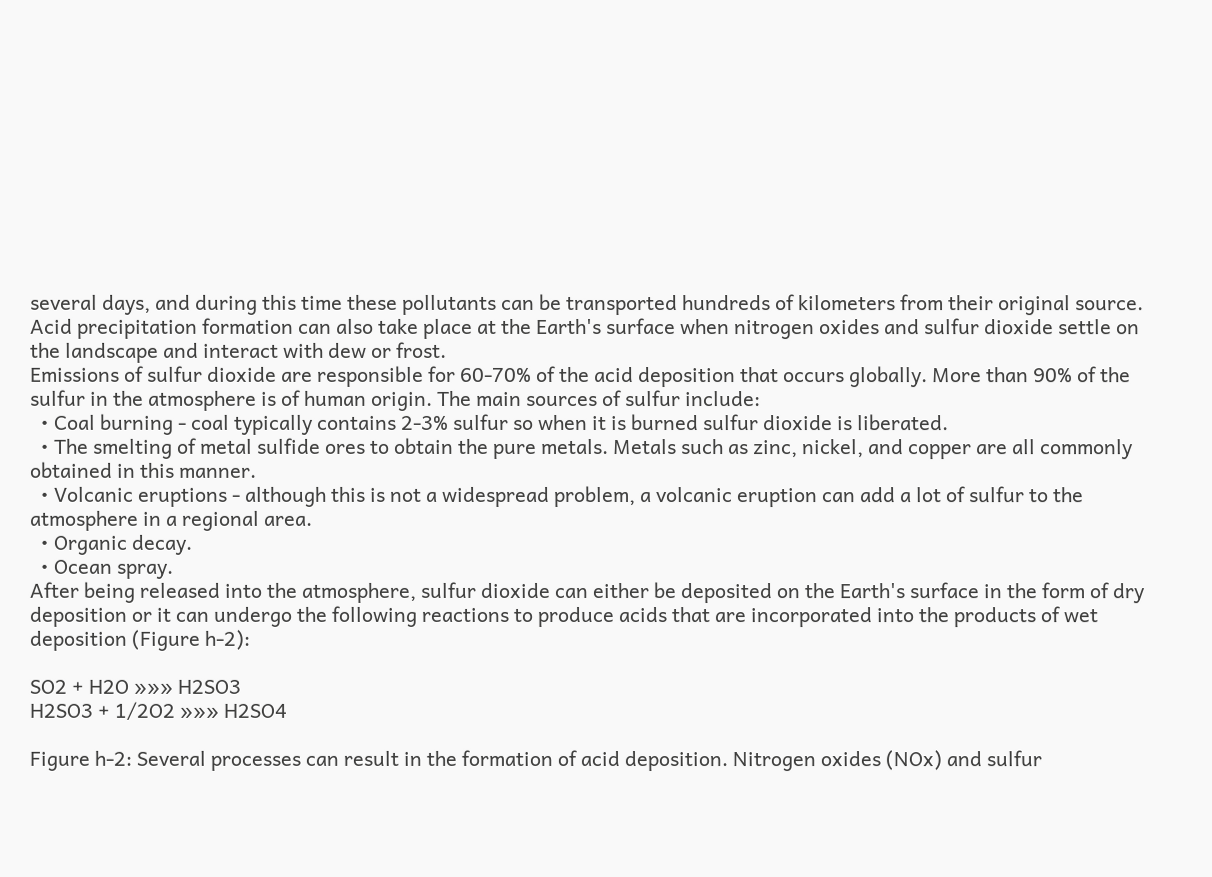several days, and during this time these pollutants can be transported hundreds of kilometers from their original source. Acid precipitation formation can also take place at the Earth's surface when nitrogen oxides and sulfur dioxide settle on the landscape and interact with dew or frost.
Emissions of sulfur dioxide are responsible for 60-70% of the acid deposition that occurs globally. More than 90% of the sulfur in the atmosphere is of human origin. The main sources of sulfur include:
  • Coal burning - coal typically contains 2-3% sulfur so when it is burned sulfur dioxide is liberated.
  • The smelting of metal sulfide ores to obtain the pure metals. Metals such as zinc, nickel, and copper are all commonly obtained in this manner.
  • Volcanic eruptions - although this is not a widespread problem, a volcanic eruption can add a lot of sulfur to the atmosphere in a regional area.
  • Organic decay.
  • Ocean spray.
After being released into the atmosphere, sulfur dioxide can either be deposited on the Earth's surface in the form of dry deposition or it can undergo the following reactions to produce acids that are incorporated into the products of wet deposition (Figure h-2):

SO2 + H2O »»» H2SO3
H2SO3 + 1/2O2 »»» H2SO4

Figure h-2: Several processes can result in the formation of acid deposition. Nitrogen oxides (NOx) and sulfur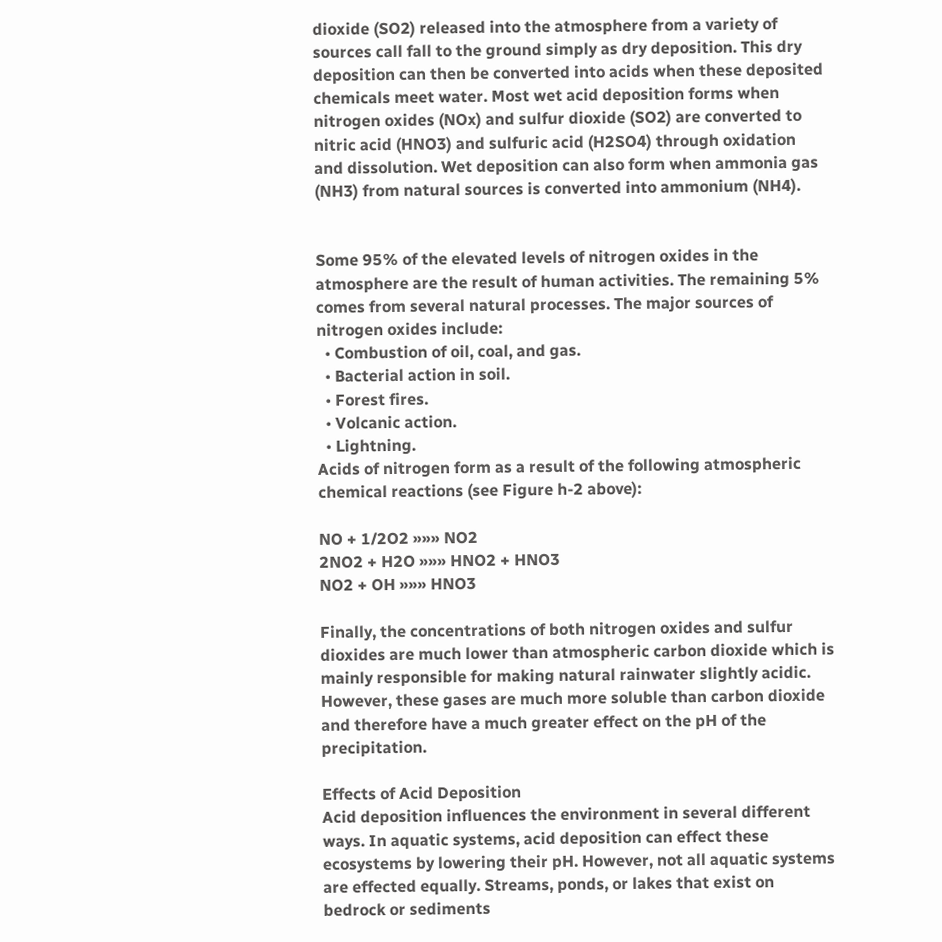dioxide (SO2) released into the atmosphere from a variety of sources call fall to the ground simply as dry deposition. This dry deposition can then be converted into acids when these deposited chemicals meet water. Most wet acid deposition forms when nitrogen oxides (NOx) and sulfur dioxide (SO2) are converted to nitric acid (HNO3) and sulfuric acid (H2SO4) through oxidation and dissolution. Wet deposition can also form when ammonia gas (NH3) from natural sources is converted into ammonium (NH4).


Some 95% of the elevated levels of nitrogen oxides in the atmosphere are the result of human activities. The remaining 5% comes from several natural processes. The major sources of nitrogen oxides include:
  • Combustion of oil, coal, and gas.
  • Bacterial action in soil.
  • Forest fires.
  • Volcanic action.
  • Lightning.
Acids of nitrogen form as a result of the following atmospheric chemical reactions (see Figure h-2 above):

NO + 1/2O2 »»» NO2
2NO2 + H2O »»» HNO2 + HNO3
NO2 + OH »»» HNO3

Finally, the concentrations of both nitrogen oxides and sulfur dioxides are much lower than atmospheric carbon dioxide which is mainly responsible for making natural rainwater slightly acidic. However, these gases are much more soluble than carbon dioxide and therefore have a much greater effect on the pH of the precipitation.

Effects of Acid Deposition
Acid deposition influences the environment in several different ways. In aquatic systems, acid deposition can effect these ecosystems by lowering their pH. However, not all aquatic systems are effected equally. Streams, ponds, or lakes that exist on bedrock or sediments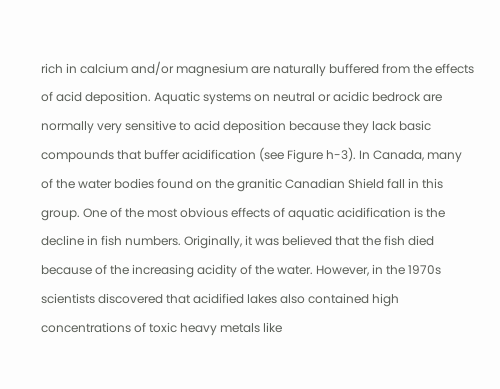rich in calcium and/or magnesium are naturally buffered from the effects of acid deposition. Aquatic systems on neutral or acidic bedrock are normally very sensitive to acid deposition because they lack basic compounds that buffer acidification (see Figure h-3). In Canada, many of the water bodies found on the granitic Canadian Shield fall in this group. One of the most obvious effects of aquatic acidification is the decline in fish numbers. Originally, it was believed that the fish died because of the increasing acidity of the water. However, in the 1970s scientists discovered that acidified lakes also contained high concentrations of toxic heavy metals like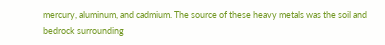mercury, aluminum, and cadmium. The source of these heavy metals was the soil and bedrock surrounding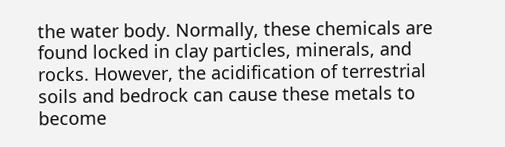the water body. Normally, these chemicals are found locked in clay particles, minerals, and rocks. However, the acidification of terrestrial soils and bedrock can cause these metals to become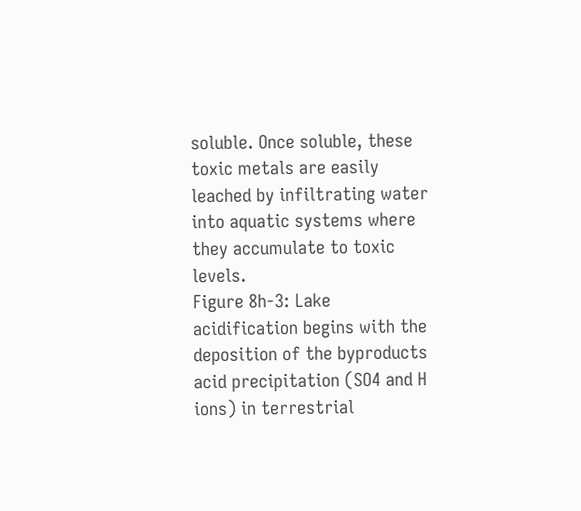soluble. Once soluble, these toxic metals are easily leached by infiltrating water into aquatic systems where they accumulate to toxic levels.
Figure 8h-3: Lake acidification begins with the deposition of the byproducts acid precipitation (SO4 and H ions) in terrestrial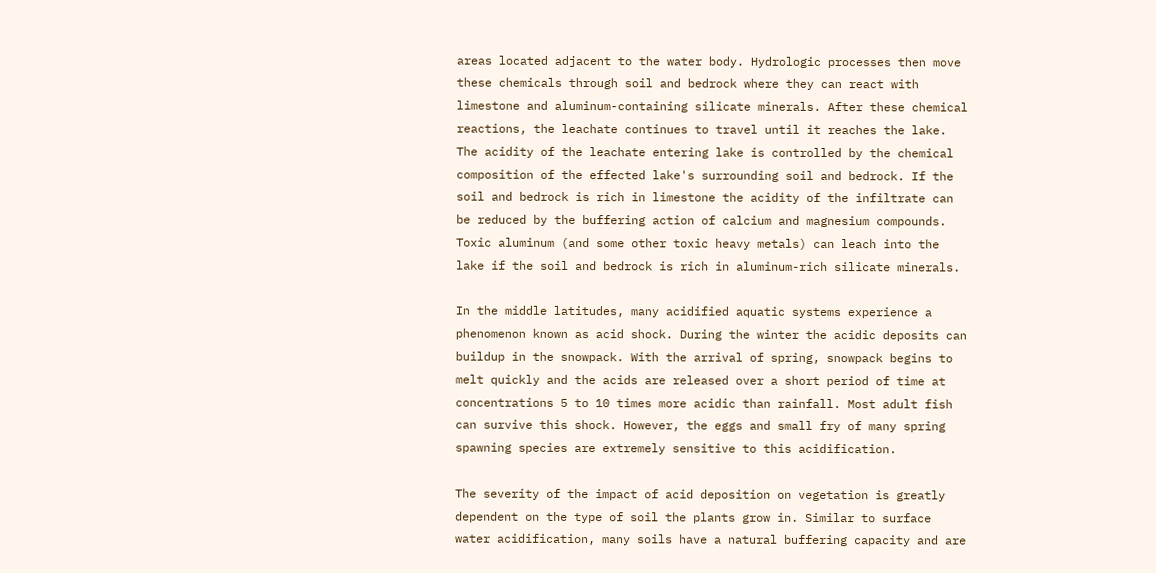areas located adjacent to the water body. Hydrologic processes then move these chemicals through soil and bedrock where they can react with limestone and aluminum-containing silicate minerals. After these chemical reactions, the leachate continues to travel until it reaches the lake. The acidity of the leachate entering lake is controlled by the chemical composition of the effected lake's surrounding soil and bedrock. If the soil and bedrock is rich in limestone the acidity of the infiltrate can be reduced by the buffering action of calcium and magnesium compounds. Toxic aluminum (and some other toxic heavy metals) can leach into the lake if the soil and bedrock is rich in aluminum-rich silicate minerals.

In the middle latitudes, many acidified aquatic systems experience a phenomenon known as acid shock. During the winter the acidic deposits can buildup in the snowpack. With the arrival of spring, snowpack begins to melt quickly and the acids are released over a short period of time at concentrations 5 to 10 times more acidic than rainfall. Most adult fish can survive this shock. However, the eggs and small fry of many spring spawning species are extremely sensitive to this acidification.

The severity of the impact of acid deposition on vegetation is greatly dependent on the type of soil the plants grow in. Similar to surface water acidification, many soils have a natural buffering capacity and are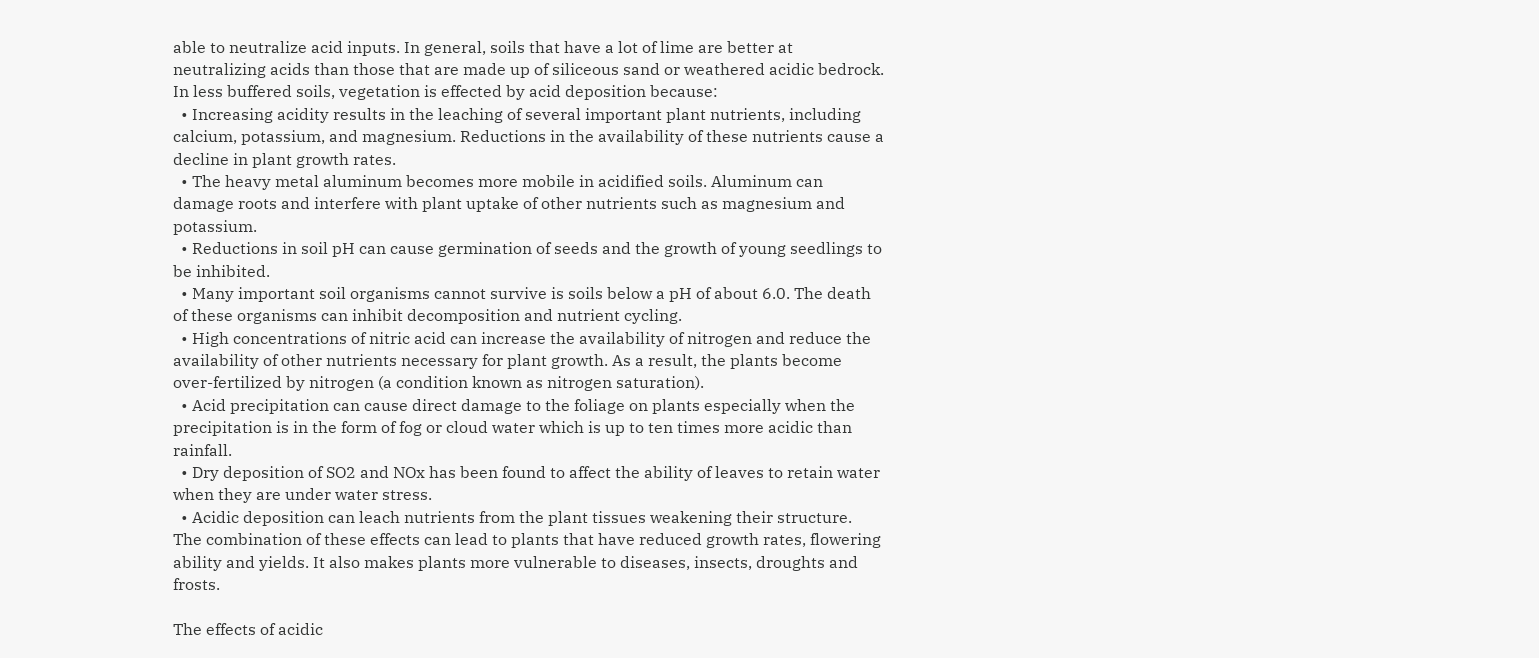able to neutralize acid inputs. In general, soils that have a lot of lime are better at neutralizing acids than those that are made up of siliceous sand or weathered acidic bedrock. In less buffered soils, vegetation is effected by acid deposition because:
  • Increasing acidity results in the leaching of several important plant nutrients, including calcium, potassium, and magnesium. Reductions in the availability of these nutrients cause a decline in plant growth rates.
  • The heavy metal aluminum becomes more mobile in acidified soils. Aluminum can damage roots and interfere with plant uptake of other nutrients such as magnesium and potassium.
  • Reductions in soil pH can cause germination of seeds and the growth of young seedlings to be inhibited.
  • Many important soil organisms cannot survive is soils below a pH of about 6.0. The death of these organisms can inhibit decomposition and nutrient cycling.
  • High concentrations of nitric acid can increase the availability of nitrogen and reduce the availability of other nutrients necessary for plant growth. As a result, the plants become over-fertilized by nitrogen (a condition known as nitrogen saturation).
  • Acid precipitation can cause direct damage to the foliage on plants especially when the precipitation is in the form of fog or cloud water which is up to ten times more acidic than rainfall.
  • Dry deposition of SO2 and NOx has been found to affect the ability of leaves to retain water when they are under water stress.
  • Acidic deposition can leach nutrients from the plant tissues weakening their structure.
The combination of these effects can lead to plants that have reduced growth rates, flowering ability and yields. It also makes plants more vulnerable to diseases, insects, droughts and frosts.

The effects of acidic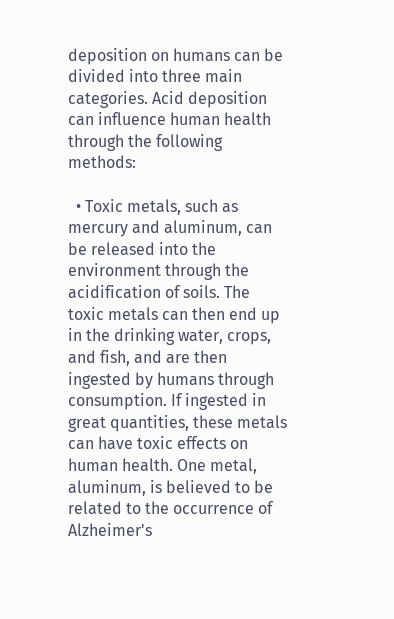deposition on humans can be divided into three main categories. Acid deposition can influence human health through the following methods:

  • Toxic metals, such as mercury and aluminum, can be released into the environment through the acidification of soils. The toxic metals can then end up in the drinking water, crops, and fish, and are then ingested by humans through consumption. If ingested in great quantities, these metals can have toxic effects on human health. One metal, aluminum, is believed to be related to the occurrence of Alzheimer's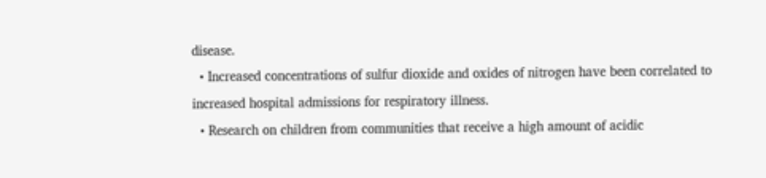disease.
  • Increased concentrations of sulfur dioxide and oxides of nitrogen have been correlated to increased hospital admissions for respiratory illness.
  • Research on children from communities that receive a high amount of acidic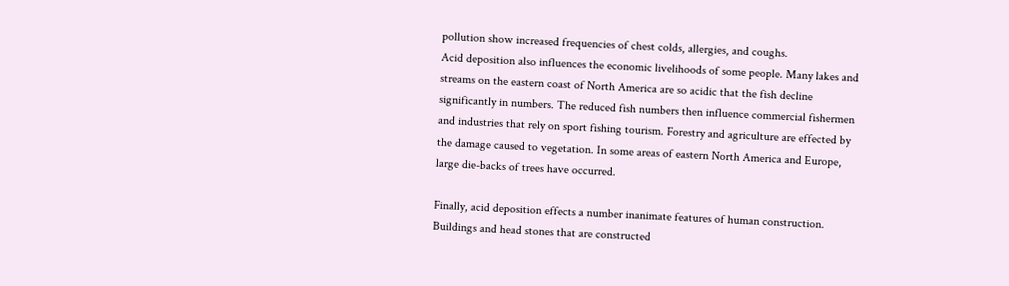pollution show increased frequencies of chest colds, allergies, and coughs.
Acid deposition also influences the economic livelihoods of some people. Many lakes and streams on the eastern coast of North America are so acidic that the fish decline significantly in numbers. The reduced fish numbers then influence commercial fishermen and industries that rely on sport fishing tourism. Forestry and agriculture are effected by the damage caused to vegetation. In some areas of eastern North America and Europe, large die-backs of trees have occurred.

Finally, acid deposition effects a number inanimate features of human construction. Buildings and head stones that are constructed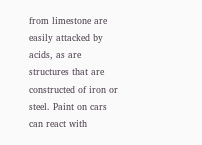from limestone are easily attacked by acids, as are structures that are constructed of iron or steel. Paint on cars can react with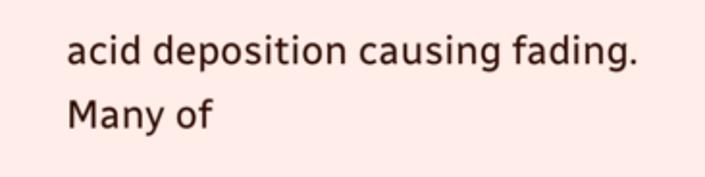acid deposition causing fading. Many of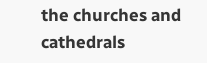the churches and cathedrals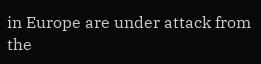in Europe are under attack from the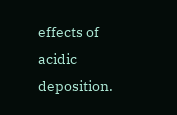effects of acidic deposition.